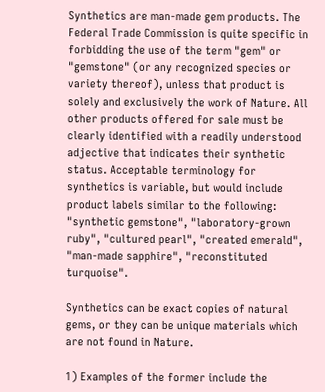Synthetics are man-made gem products. The Federal Trade Commission is quite specific in forbidding the use of the term "gem" or "gemstone" (or any recognized species or variety thereof), unless that product is solely and exclusively the work of Nature. All other products offered for sale must be clearly identified with a readily understood adjective that indicates their synthetic status. Acceptable terminology for synthetics is variable, but would include product labels similar to the following: "synthetic gemstone", "laboratory-grown ruby", "cultured pearl", "created emerald", "man-made sapphire", "reconstituted turquoise".

Synthetics can be exact copies of natural gems, or they can be unique materials which are not found in Nature.

1) Examples of the former include the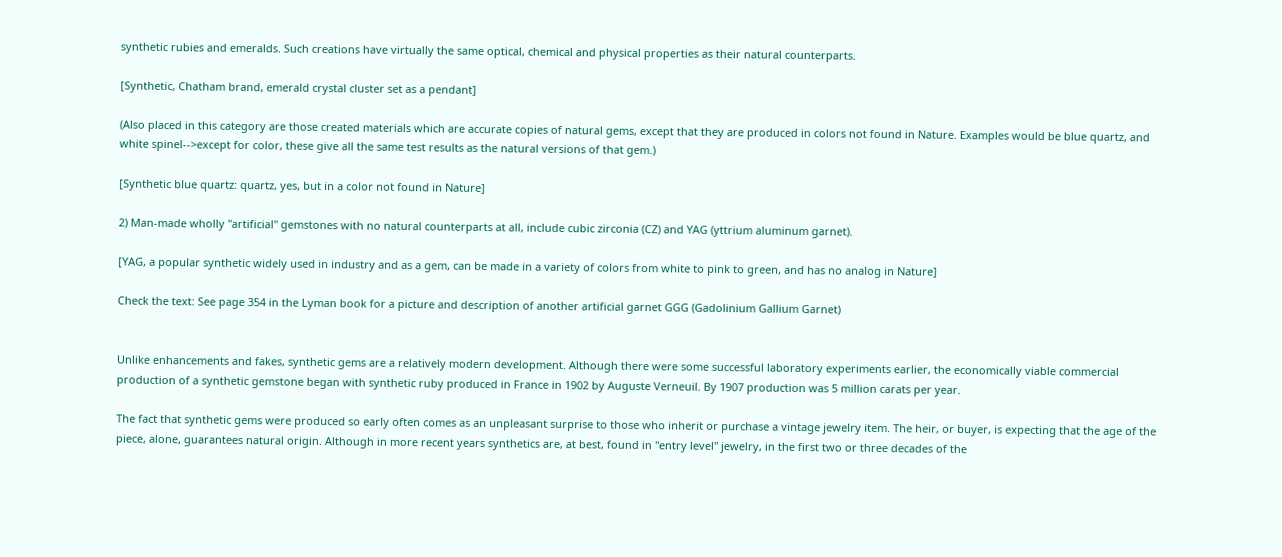synthetic rubies and emeralds. Such creations have virtually the same optical, chemical and physical properties as their natural counterparts.

[Synthetic, Chatham brand, emerald crystal cluster set as a pendant]

(Also placed in this category are those created materials which are accurate copies of natural gems, except that they are produced in colors not found in Nature. Examples would be blue quartz, and white spinel-->except for color, these give all the same test results as the natural versions of that gem.)

[Synthetic blue quartz: quartz, yes, but in a color not found in Nature]

2) Man-made wholly "artificial" gemstones with no natural counterparts at all, include cubic zirconia (CZ) and YAG (yttrium aluminum garnet).

[YAG, a popular synthetic widely used in industry and as a gem, can be made in a variety of colors from white to pink to green, and has no analog in Nature]

Check the text: See page 354 in the Lyman book for a picture and description of another artificial garnet GGG (Gadolinium Gallium Garnet)


Unlike enhancements and fakes, synthetic gems are a relatively modern development. Although there were some successful laboratory experiments earlier, the economically viable commercial production of a synthetic gemstone began with synthetic ruby produced in France in 1902 by Auguste Verneuil. By 1907 production was 5 million carats per year.

The fact that synthetic gems were produced so early often comes as an unpleasant surprise to those who inherit or purchase a vintage jewelry item. The heir, or buyer, is expecting that the age of the piece, alone, guarantees natural origin. Although in more recent years synthetics are, at best, found in "entry level" jewelry, in the first two or three decades of the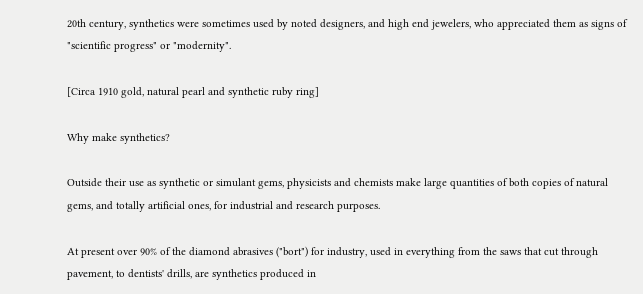20th century, synthetics were sometimes used by noted designers, and high end jewelers, who appreciated them as signs of "scientific progress" or "modernity".

[Circa 1910 gold, natural pearl and synthetic ruby ring]

Why make synthetics?

Outside their use as synthetic or simulant gems, physicists and chemists make large quantities of both copies of natural gems, and totally artificial ones, for industrial and research purposes.

At present over 90% of the diamond abrasives ("bort") for industry, used in everything from the saws that cut through pavement, to dentists' drills, are synthetics produced in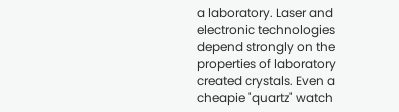a laboratory. Laser and electronic technologies depend strongly on the properties of laboratory created crystals. Even a cheapie "quartz" watch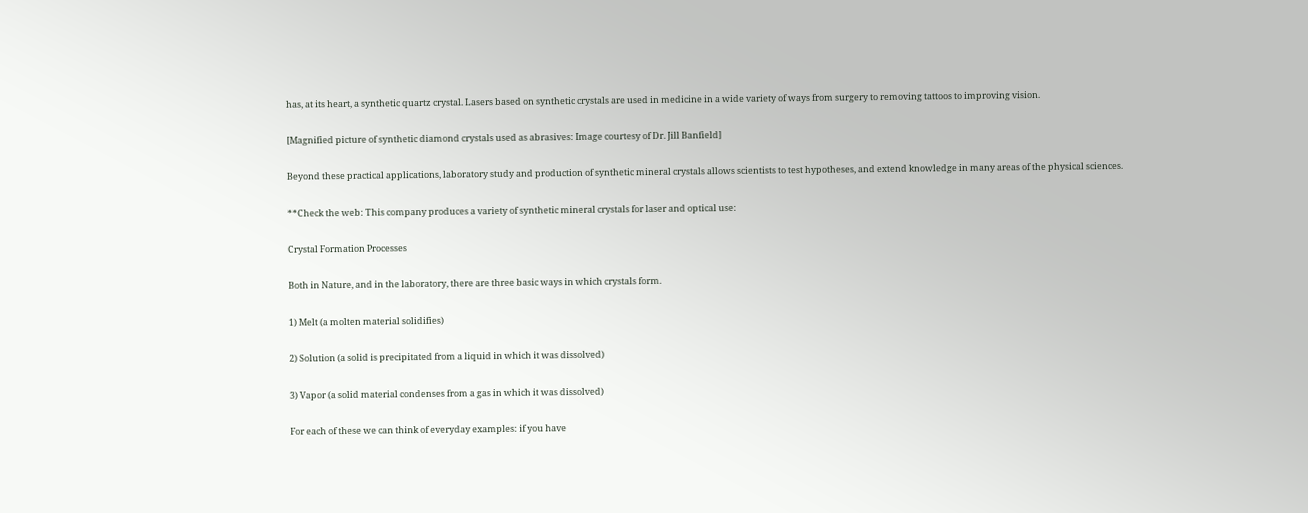has, at its heart, a synthetic quartz crystal. Lasers based on synthetic crystals are used in medicine in a wide variety of ways from surgery to removing tattoos to improving vision.

[Magnified picture of synthetic diamond crystals used as abrasives: Image courtesy of Dr. Jill Banfield]

Beyond these practical applications, laboratory study and production of synthetic mineral crystals allows scientists to test hypotheses, and extend knowledge in many areas of the physical sciences.

**Check the web: This company produces a variety of synthetic mineral crystals for laser and optical use:

Crystal Formation Processes

Both in Nature, and in the laboratory, there are three basic ways in which crystals form.

1) Melt (a molten material solidifies)

2) Solution (a solid is precipitated from a liquid in which it was dissolved)

3) Vapor (a solid material condenses from a gas in which it was dissolved)

For each of these we can think of everyday examples: if you have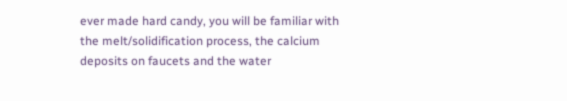ever made hard candy, you will be familiar with the melt/solidification process, the calcium deposits on faucets and the water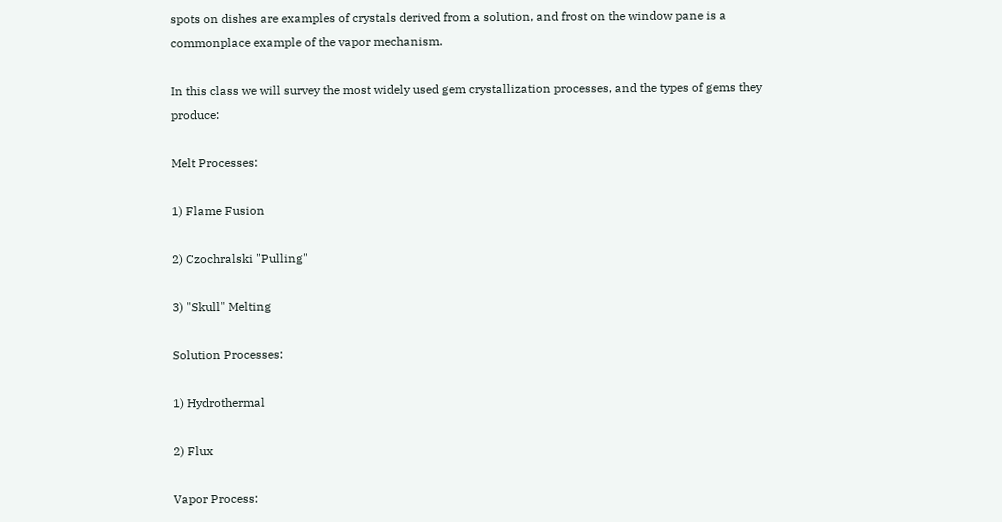spots on dishes are examples of crystals derived from a solution, and frost on the window pane is a commonplace example of the vapor mechanism.

In this class we will survey the most widely used gem crystallization processes, and the types of gems they produce:

Melt Processes:

1) Flame Fusion

2) Czochralski "Pulling"

3) "Skull" Melting

Solution Processes:

1) Hydrothermal

2) Flux

Vapor Process: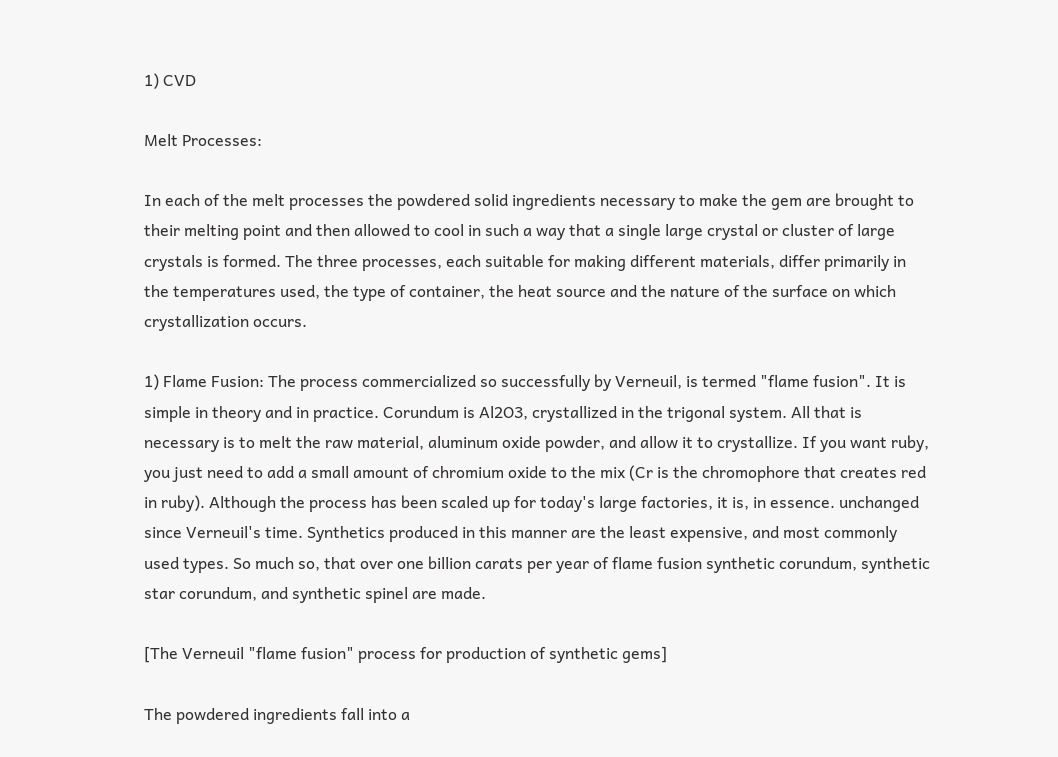1) CVD

Melt Processes:

In each of the melt processes the powdered solid ingredients necessary to make the gem are brought to their melting point and then allowed to cool in such a way that a single large crystal or cluster of large crystals is formed. The three processes, each suitable for making different materials, differ primarily in the temperatures used, the type of container, the heat source and the nature of the surface on which crystallization occurs.

1) Flame Fusion: The process commercialized so successfully by Verneuil, is termed "flame fusion". It is simple in theory and in practice. Corundum is Al2O3, crystallized in the trigonal system. All that is necessary is to melt the raw material, aluminum oxide powder, and allow it to crystallize. If you want ruby, you just need to add a small amount of chromium oxide to the mix (Cr is the chromophore that creates red in ruby). Although the process has been scaled up for today's large factories, it is, in essence. unchanged since Verneuil's time. Synthetics produced in this manner are the least expensive, and most commonly used types. So much so, that over one billion carats per year of flame fusion synthetic corundum, synthetic star corundum, and synthetic spinel are made.

[The Verneuil "flame fusion" process for production of synthetic gems]

The powdered ingredients fall into a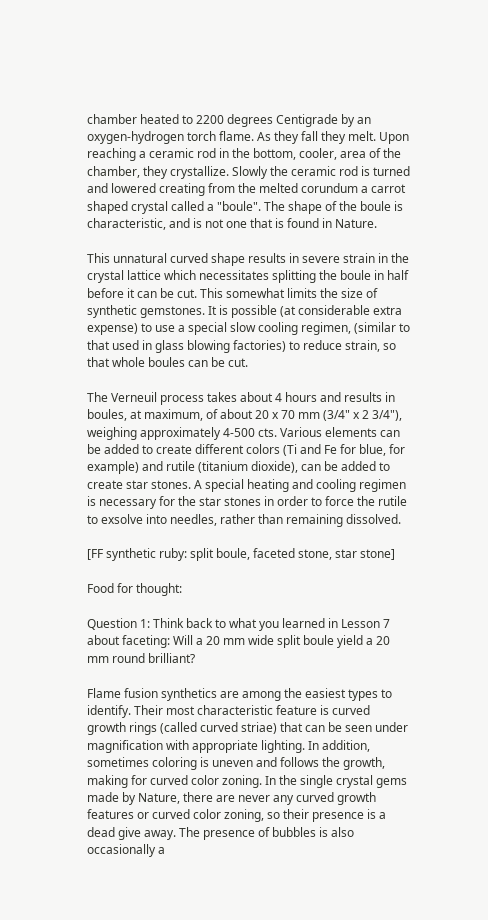chamber heated to 2200 degrees Centigrade by an oxygen-hydrogen torch flame. As they fall they melt. Upon reaching a ceramic rod in the bottom, cooler, area of the chamber, they crystallize. Slowly the ceramic rod is turned and lowered creating from the melted corundum a carrot shaped crystal called a "boule". The shape of the boule is characteristic, and is not one that is found in Nature.

This unnatural curved shape results in severe strain in the crystal lattice which necessitates splitting the boule in half before it can be cut. This somewhat limits the size of synthetic gemstones. It is possible (at considerable extra expense) to use a special slow cooling regimen, (similar to that used in glass blowing factories) to reduce strain, so that whole boules can be cut.

The Verneuil process takes about 4 hours and results in boules, at maximum, of about 20 x 70 mm (3/4" x 2 3/4"), weighing approximately 4-500 cts. Various elements can be added to create different colors (Ti and Fe for blue, for example) and rutile (titanium dioxide), can be added to create star stones. A special heating and cooling regimen is necessary for the star stones in order to force the rutile to exsolve into needles, rather than remaining dissolved.

[FF synthetic ruby: split boule, faceted stone, star stone]

Food for thought:

Question 1: Think back to what you learned in Lesson 7 about faceting: Will a 20 mm wide split boule yield a 20 mm round brilliant?

Flame fusion synthetics are among the easiest types to identify. Their most characteristic feature is curved growth rings (called curved striae) that can be seen under magnification with appropriate lighting. In addition, sometimes coloring is uneven and follows the growth, making for curved color zoning. In the single crystal gems made by Nature, there are never any curved growth features or curved color zoning, so their presence is a dead give away. The presence of bubbles is also occasionally a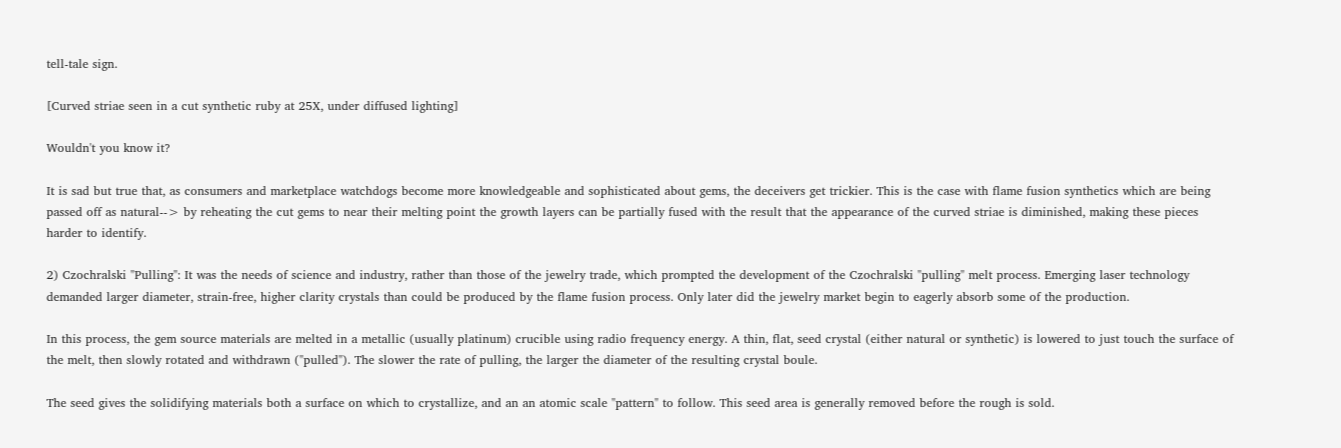tell-tale sign.

[Curved striae seen in a cut synthetic ruby at 25X, under diffused lighting]

Wouldn't you know it?

It is sad but true that, as consumers and marketplace watchdogs become more knowledgeable and sophisticated about gems, the deceivers get trickier. This is the case with flame fusion synthetics which are being passed off as natural--> by reheating the cut gems to near their melting point the growth layers can be partially fused with the result that the appearance of the curved striae is diminished, making these pieces harder to identify.

2) Czochralski "Pulling": It was the needs of science and industry, rather than those of the jewelry trade, which prompted the development of the Czochralski "pulling" melt process. Emerging laser technology demanded larger diameter, strain-free, higher clarity crystals than could be produced by the flame fusion process. Only later did the jewelry market begin to eagerly absorb some of the production.

In this process, the gem source materials are melted in a metallic (usually platinum) crucible using radio frequency energy. A thin, flat, seed crystal (either natural or synthetic) is lowered to just touch the surface of the melt, then slowly rotated and withdrawn ("pulled"). The slower the rate of pulling, the larger the diameter of the resulting crystal boule.

The seed gives the solidifying materials both a surface on which to crystallize, and an an atomic scale "pattern" to follow. This seed area is generally removed before the rough is sold.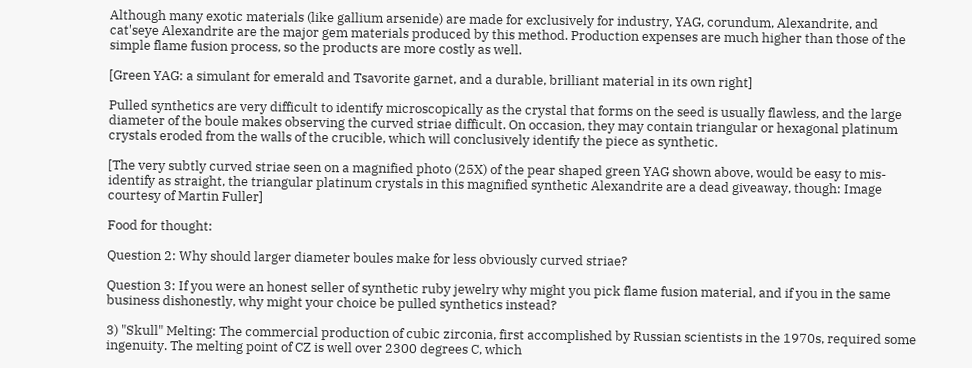Although many exotic materials (like gallium arsenide) are made for exclusively for industry, YAG, corundum, Alexandrite, and cat'seye Alexandrite are the major gem materials produced by this method. Production expenses are much higher than those of the simple flame fusion process, so the products are more costly as well.

[Green YAG: a simulant for emerald and Tsavorite garnet, and a durable, brilliant material in its own right]

Pulled synthetics are very difficult to identify microscopically as the crystal that forms on the seed is usually flawless, and the large diameter of the boule makes observing the curved striae difficult. On occasion, they may contain triangular or hexagonal platinum crystals eroded from the walls of the crucible, which will conclusively identify the piece as synthetic.

[The very subtly curved striae seen on a magnified photo (25X) of the pear shaped green YAG shown above, would be easy to mis-identify as straight, the triangular platinum crystals in this magnified synthetic Alexandrite are a dead giveaway, though: Image courtesy of Martin Fuller]

Food for thought:

Question 2: Why should larger diameter boules make for less obviously curved striae?

Question 3: If you were an honest seller of synthetic ruby jewelry why might you pick flame fusion material, and if you in the same business dishonestly, why might your choice be pulled synthetics instead?

3) "Skull" Melting: The commercial production of cubic zirconia, first accomplished by Russian scientists in the 1970s, required some ingenuity. The melting point of CZ is well over 2300 degrees C, which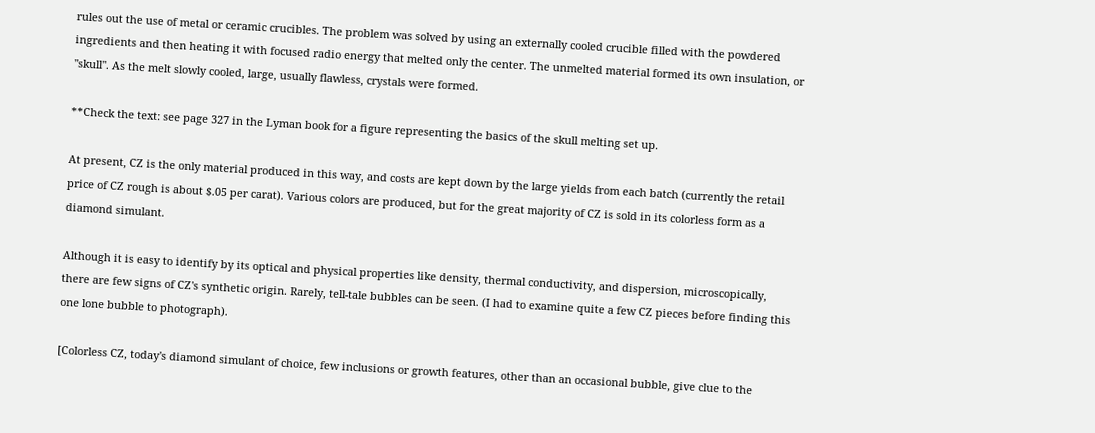rules out the use of metal or ceramic crucibles. The problem was solved by using an externally cooled crucible filled with the powdered ingredients and then heating it with focused radio energy that melted only the center. The unmelted material formed its own insulation, or "skull". As the melt slowly cooled, large, usually flawless, crystals were formed.

**Check the text: see page 327 in the Lyman book for a figure representing the basics of the skull melting set up.

At present, CZ is the only material produced in this way, and costs are kept down by the large yields from each batch (currently the retail price of CZ rough is about $.05 per carat). Various colors are produced, but for the great majority of CZ is sold in its colorless form as a diamond simulant.

Although it is easy to identify by its optical and physical properties like density, thermal conductivity, and dispersion, microscopically, there are few signs of CZ's synthetic origin. Rarely, tell-tale bubbles can be seen. (I had to examine quite a few CZ pieces before finding this one lone bubble to photograph).

[Colorless CZ, today's diamond simulant of choice, few inclusions or growth features, other than an occasional bubble, give clue to the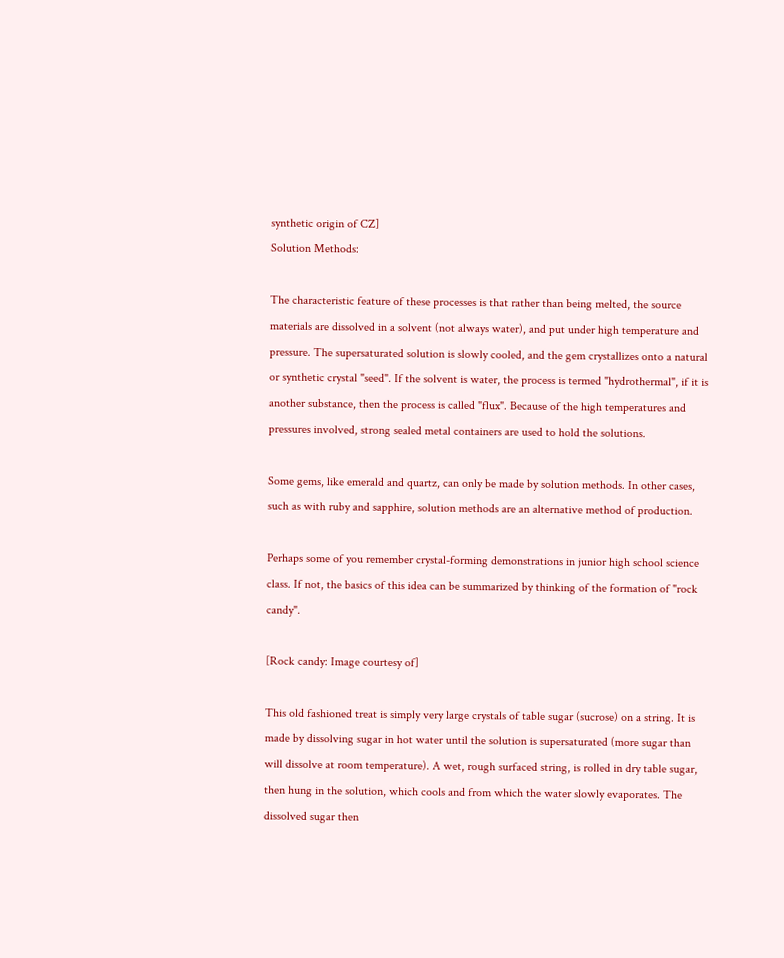synthetic origin of CZ]
Solution Methods:

The characteristic feature of these processes is that rather than being melted, the source materials are dissolved in a solvent (not always water), and put under high temperature and pressure. The supersaturated solution is slowly cooled, and the gem crystallizes onto a natural or synthetic crystal "seed". If the solvent is water, the process is termed "hydrothermal", if it is another substance, then the process is called "flux". Because of the high temperatures and pressures involved, strong sealed metal containers are used to hold the solutions.

Some gems, like emerald and quartz, can only be made by solution methods. In other cases, such as with ruby and sapphire, solution methods are an alternative method of production.

Perhaps some of you remember crystal-forming demonstrations in junior high school science class. If not, the basics of this idea can be summarized by thinking of the formation of "rock candy".

[Rock candy: Image courtesy of]

This old fashioned treat is simply very large crystals of table sugar (sucrose) on a string. It is made by dissolving sugar in hot water until the solution is supersaturated (more sugar than will dissolve at room temperature). A wet, rough surfaced string, is rolled in dry table sugar, then hung in the solution, which cools and from which the water slowly evaporates. The dissolved sugar then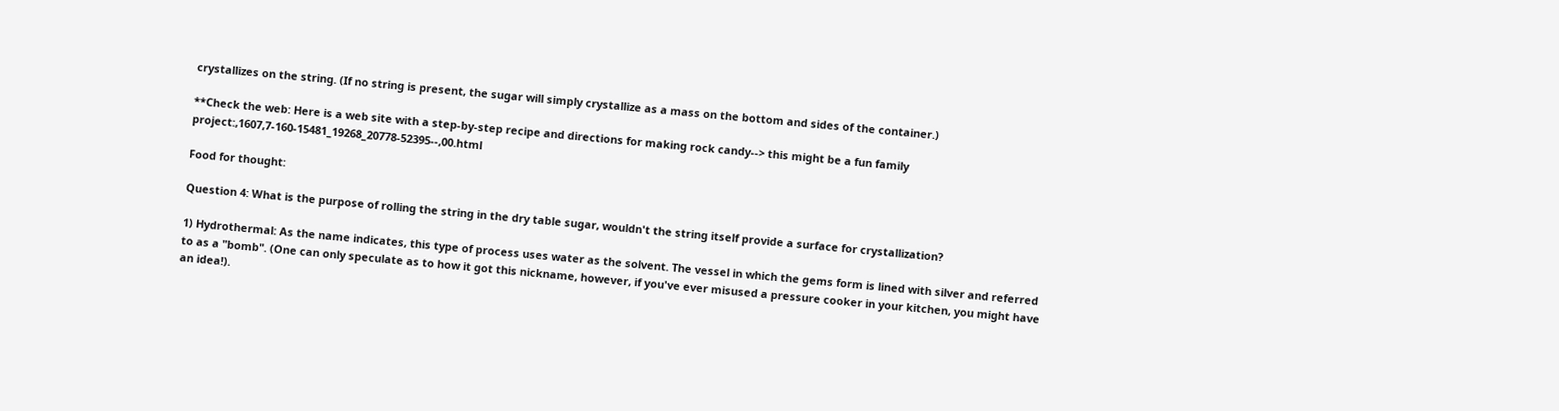crystallizes on the string. (If no string is present, the sugar will simply crystallize as a mass on the bottom and sides of the container.)

**Check the web: Here is a web site with a step-by-step recipe and directions for making rock candy--> this might be a fun family project:,1607,7-160-15481_19268_20778-52395--,00.html

Food for thought:

Question 4: What is the purpose of rolling the string in the dry table sugar, wouldn't the string itself provide a surface for crystallization?

1) Hydrothermal: As the name indicates, this type of process uses water as the solvent. The vessel in which the gems form is lined with silver and referred to as a "bomb". (One can only speculate as to how it got this nickname, however, if you've ever misused a pressure cooker in your kitchen, you might have an idea!).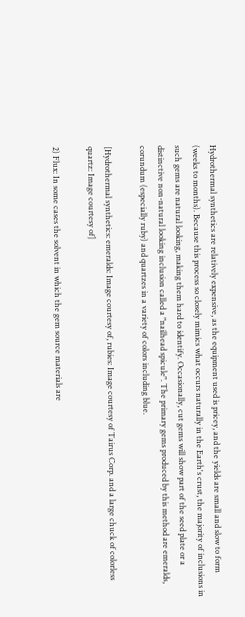Hydrothermal synthetics are relatively expensive, as the equipment used is pricey, and the yields are small and slow to form (weeks to months). Because this process so closely mimics what occurs naturally in the Earth's crust, the majority of inclusions in such gems are natural looking, making them hard to identify. Occasionally, cut gems will show part of the seed plate or a distinctive non-natural looking inclusion called a "nailhead spicule". The primary gems produced by this method are emeralds, corundum (especially ruby) and quartzes in a variety of colors including blue.

[Hydrothermal synthetics: emeralds: Image courtesy of, rubies: Image courtesy of Tairus Corp. and a large chuck of colorless quartz: Image courtesy of]

2) Flux: In some cases the solvent in which the gem source materials are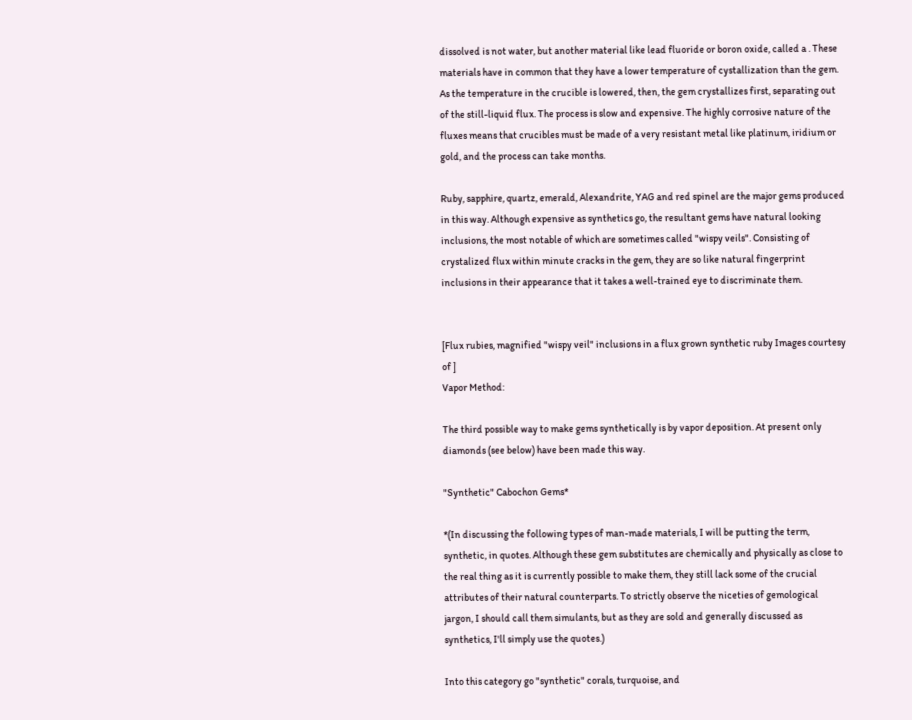dissolved is not water, but another material like lead fluoride or boron oxide, called a . These materials have in common that they have a lower temperature of cystallization than the gem. As the temperature in the crucible is lowered, then, the gem crystallizes first, separating out of the still-liquid flux. The process is slow and expensive. The highly corrosive nature of the fluxes means that crucibles must be made of a very resistant metal like platinum, iridium or gold, and the process can take months.

Ruby, sapphire, quartz, emerald, Alexandrite, YAG and red spinel are the major gems produced in this way. Although expensive as synthetics go, the resultant gems have natural looking inclusions, the most notable of which are sometimes called "wispy veils". Consisting of crystalized flux within minute cracks in the gem, they are so like natural fingerprint inclusions in their appearance that it takes a well-trained eye to discriminate them.


[Flux rubies, magnified "wispy veil" inclusions in a flux grown synthetic ruby Images courtesy of ]
Vapor Method:

The third possible way to make gems synthetically is by vapor deposition. At present only diamonds (see below) have been made this way.

"Synthetic" Cabochon Gems*

*(In discussing the following types of man-made materials, I will be putting the term, synthetic, in quotes. Although these gem substitutes are chemically and physically as close to the real thing as it is currently possible to make them, they still lack some of the crucial attributes of their natural counterparts. To strictly observe the niceties of gemological jargon, I should call them simulants, but as they are sold and generally discussed as synthetics, I'll simply use the quotes.)

Into this category go "synthetic" corals, turquoise, and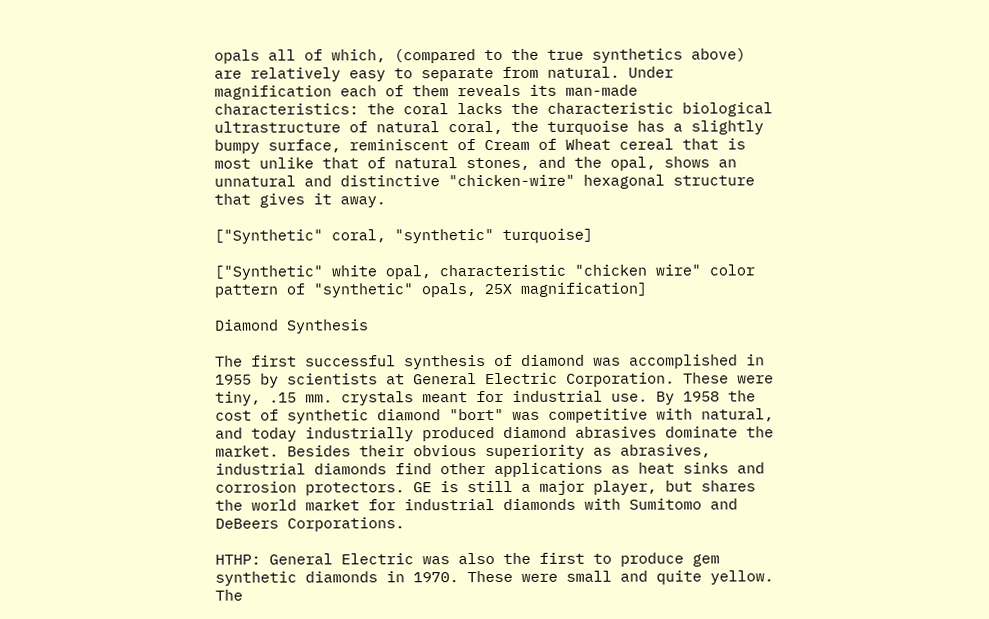opals all of which, (compared to the true synthetics above) are relatively easy to separate from natural. Under magnification each of them reveals its man-made characteristics: the coral lacks the characteristic biological ultrastructure of natural coral, the turquoise has a slightly bumpy surface, reminiscent of Cream of Wheat cereal that is most unlike that of natural stones, and the opal, shows an unnatural and distinctive "chicken-wire" hexagonal structure that gives it away.

["Synthetic" coral, "synthetic" turquoise]

["Synthetic" white opal, characteristic "chicken wire" color pattern of "synthetic" opals, 25X magnification]

Diamond Synthesis

The first successful synthesis of diamond was accomplished in 1955 by scientists at General Electric Corporation. These were tiny, .15 mm. crystals meant for industrial use. By 1958 the cost of synthetic diamond "bort" was competitive with natural, and today industrially produced diamond abrasives dominate the market. Besides their obvious superiority as abrasives, industrial diamonds find other applications as heat sinks and corrosion protectors. GE is still a major player, but shares the world market for industrial diamonds with Sumitomo and DeBeers Corporations.

HTHP: General Electric was also the first to produce gem synthetic diamonds in 1970. These were small and quite yellow. The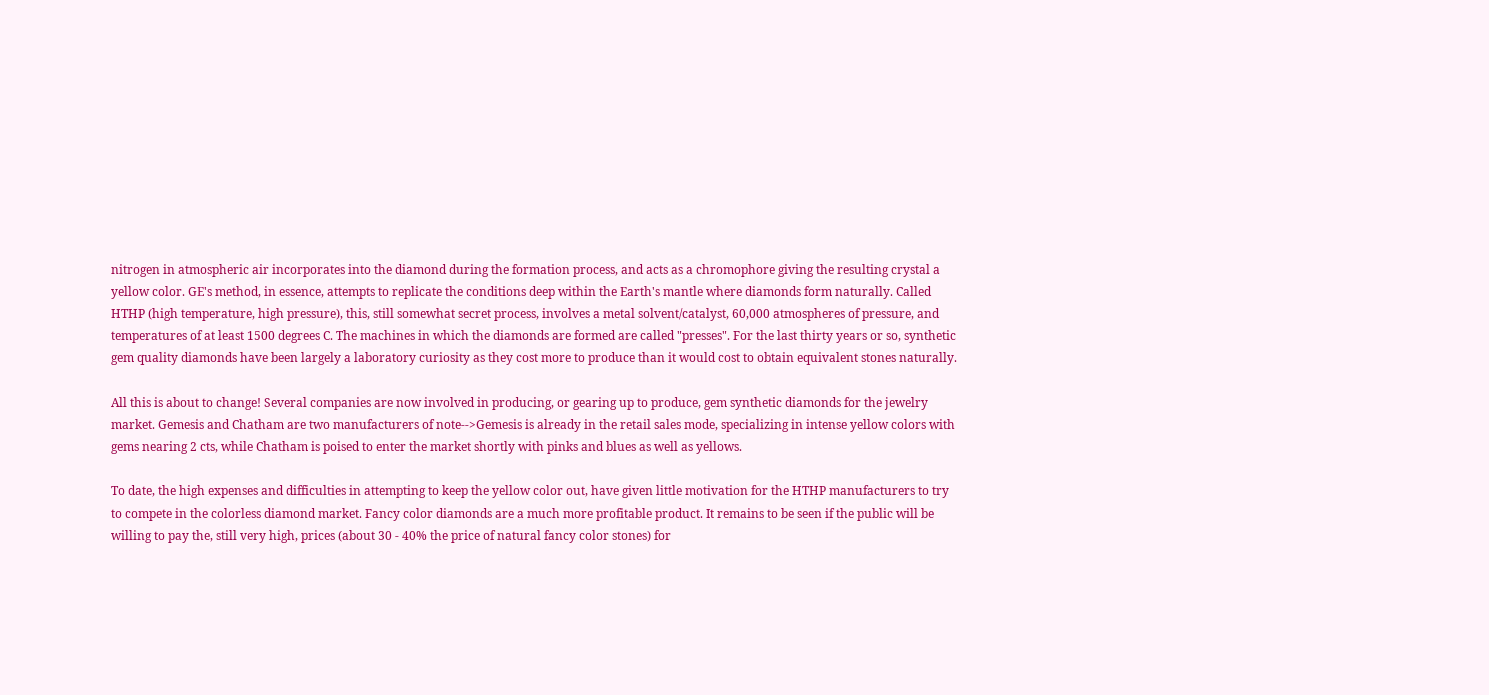nitrogen in atmospheric air incorporates into the diamond during the formation process, and acts as a chromophore giving the resulting crystal a yellow color. GE's method, in essence, attempts to replicate the conditions deep within the Earth's mantle where diamonds form naturally. Called HTHP (high temperature, high pressure), this, still somewhat secret process, involves a metal solvent/catalyst, 60,000 atmospheres of pressure, and temperatures of at least 1500 degrees C. The machines in which the diamonds are formed are called "presses". For the last thirty years or so, synthetic gem quality diamonds have been largely a laboratory curiosity as they cost more to produce than it would cost to obtain equivalent stones naturally.

All this is about to change! Several companies are now involved in producing, or gearing up to produce, gem synthetic diamonds for the jewelry market. Gemesis and Chatham are two manufacturers of note-->Gemesis is already in the retail sales mode, specializing in intense yellow colors with gems nearing 2 cts, while Chatham is poised to enter the market shortly with pinks and blues as well as yellows.

To date, the high expenses and difficulties in attempting to keep the yellow color out, have given little motivation for the HTHP manufacturers to try to compete in the colorless diamond market. Fancy color diamonds are a much more profitable product. It remains to be seen if the public will be willing to pay the, still very high, prices (about 30 - 40% the price of natural fancy color stones) for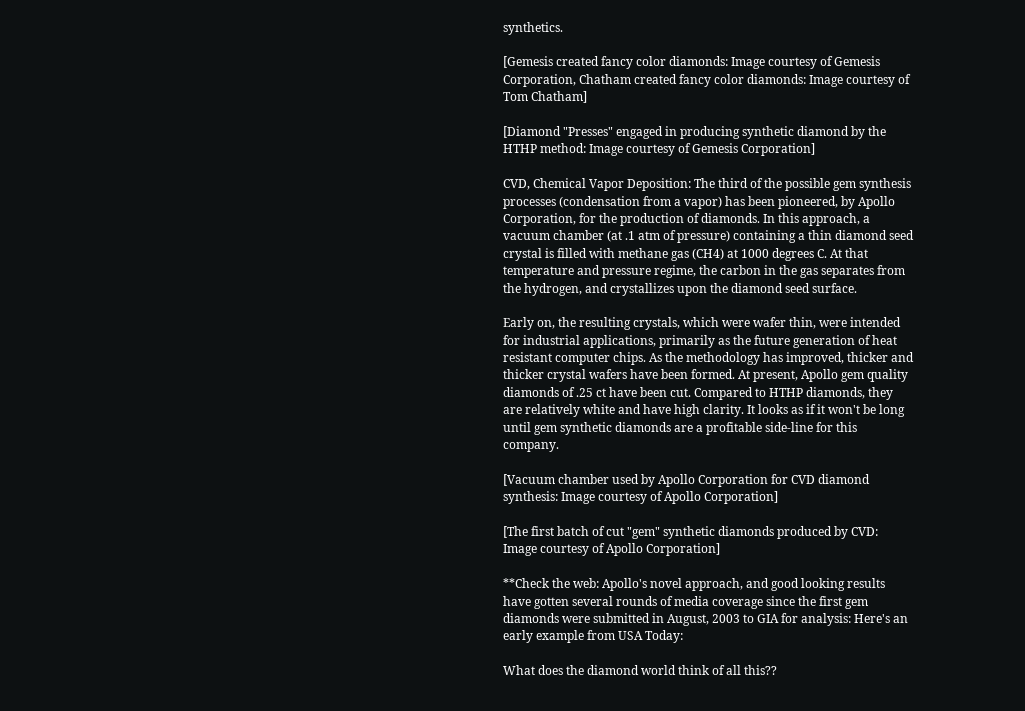synthetics.

[Gemesis created fancy color diamonds: Image courtesy of Gemesis Corporation, Chatham created fancy color diamonds: Image courtesy of Tom Chatham]

[Diamond "Presses" engaged in producing synthetic diamond by the HTHP method: Image courtesy of Gemesis Corporation]

CVD, Chemical Vapor Deposition: The third of the possible gem synthesis processes (condensation from a vapor) has been pioneered, by Apollo Corporation, for the production of diamonds. In this approach, a vacuum chamber (at .1 atm of pressure) containing a thin diamond seed crystal is filled with methane gas (CH4) at 1000 degrees C. At that temperature and pressure regime, the carbon in the gas separates from the hydrogen, and crystallizes upon the diamond seed surface.

Early on, the resulting crystals, which were wafer thin, were intended for industrial applications, primarily as the future generation of heat resistant computer chips. As the methodology has improved, thicker and thicker crystal wafers have been formed. At present, Apollo gem quality diamonds of .25 ct have been cut. Compared to HTHP diamonds, they are relatively white and have high clarity. It looks as if it won't be long until gem synthetic diamonds are a profitable side-line for this company.

[Vacuum chamber used by Apollo Corporation for CVD diamond synthesis: Image courtesy of Apollo Corporation]

[The first batch of cut "gem" synthetic diamonds produced by CVD: Image courtesy of Apollo Corporation]

**Check the web: Apollo's novel approach, and good looking results have gotten several rounds of media coverage since the first gem diamonds were submitted in August, 2003 to GIA for analysis: Here's an early example from USA Today:

What does the diamond world think of all this??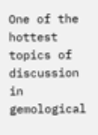One of the hottest topics of discussion in gemological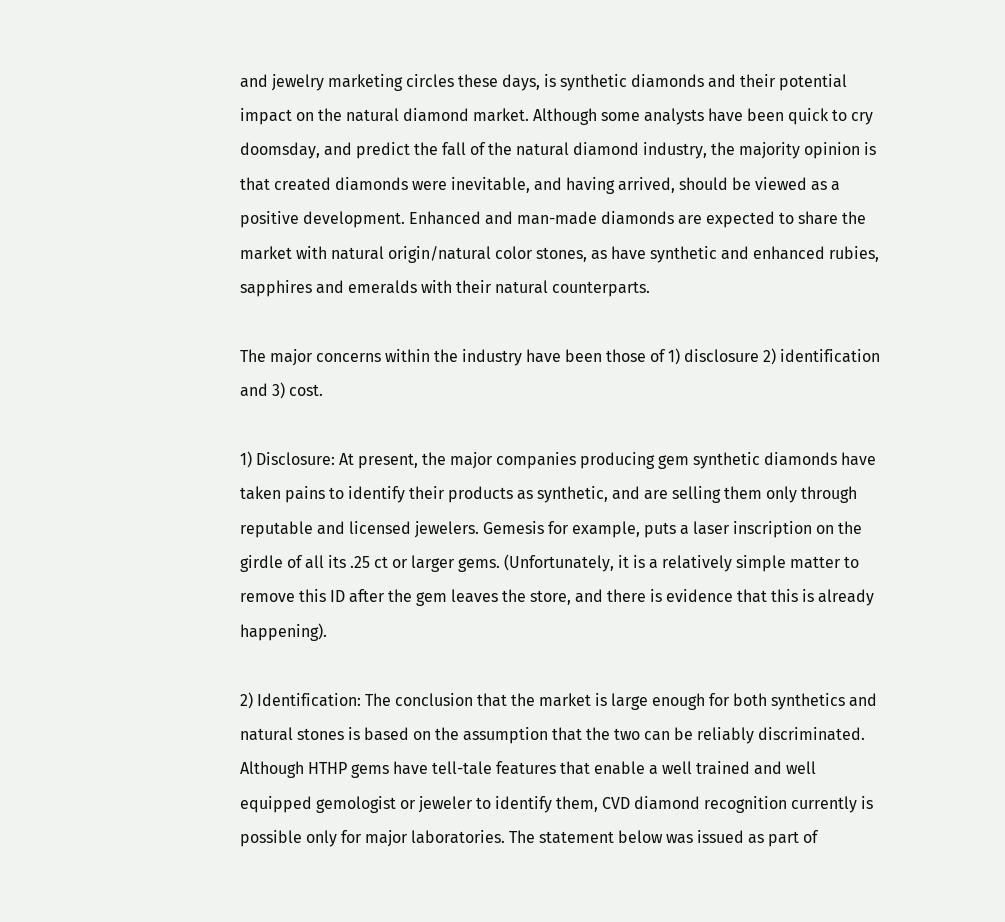and jewelry marketing circles these days, is synthetic diamonds and their potential impact on the natural diamond market. Although some analysts have been quick to cry doomsday, and predict the fall of the natural diamond industry, the majority opinion is that created diamonds were inevitable, and having arrived, should be viewed as a positive development. Enhanced and man-made diamonds are expected to share the market with natural origin/natural color stones, as have synthetic and enhanced rubies, sapphires and emeralds with their natural counterparts.

The major concerns within the industry have been those of 1) disclosure 2) identification and 3) cost.

1) Disclosure: At present, the major companies producing gem synthetic diamonds have taken pains to identify their products as synthetic, and are selling them only through reputable and licensed jewelers. Gemesis for example, puts a laser inscription on the girdle of all its .25 ct or larger gems. (Unfortunately, it is a relatively simple matter to remove this ID after the gem leaves the store, and there is evidence that this is already happening).

2) Identification: The conclusion that the market is large enough for both synthetics and natural stones is based on the assumption that the two can be reliably discriminated. Although HTHP gems have tell-tale features that enable a well trained and well equipped gemologist or jeweler to identify them, CVD diamond recognition currently is possible only for major laboratories. The statement below was issued as part of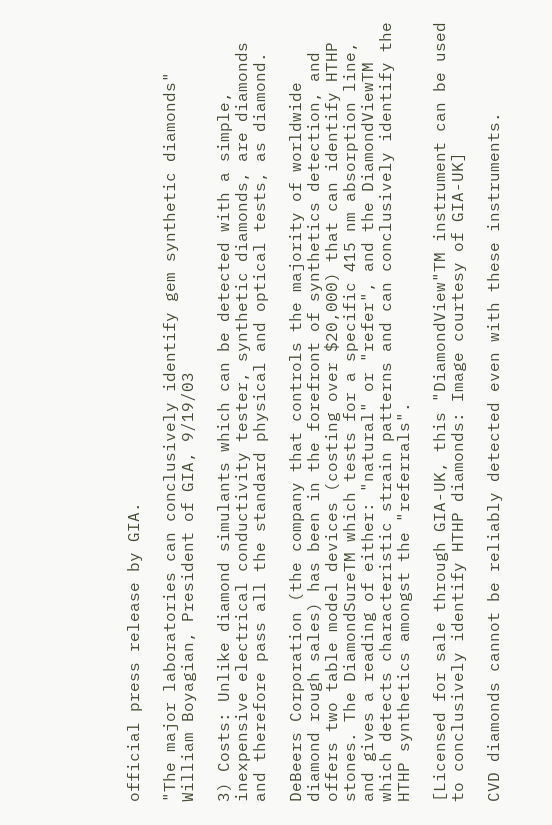official press release by GIA.

"The major laboratories can conclusively identify gem synthetic diamonds" William Boyagian, President of GIA, 9/19/03

3) Costs: Unlike diamond simulants which can be detected with a simple, inexpensive electrical conductivity tester, synthetic diamonds, are diamonds and therefore pass all the standard physical and optical tests, as diamond.

DeBeers Corporation (the company that controls the majority of worldwide diamond rough sales) has been in the forefront of synthetics detection, and offers two table model devices (costing over $20,000) that can identify HTHP stones. The DiamondSureTM which tests for a specific 415 nm absorption line, and gives a reading of either: "natural" or "refer", and the DiamondViewTM which detects characteristic strain patterns and can conclusively identify the HTHP synthetics amongst the "referrals".

[Licensed for sale through GIA-UK, this "DiamondView"TM instrument can be used to conclusively identify HTHP diamonds: Image courtesy of GIA-UK]

CVD diamonds cannot be reliably detected even with these instruments.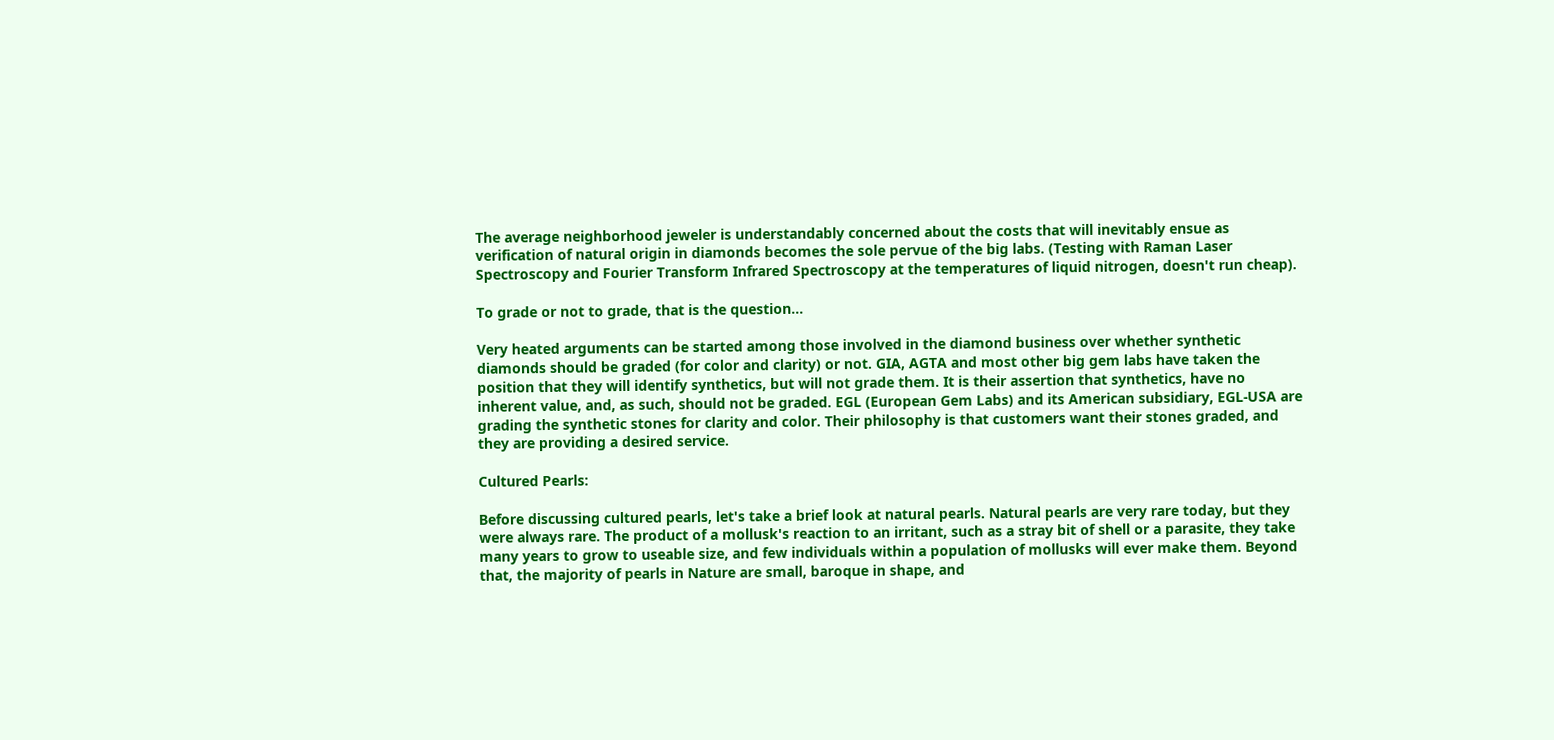The average neighborhood jeweler is understandably concerned about the costs that will inevitably ensue as verification of natural origin in diamonds becomes the sole pervue of the big labs. (Testing with Raman Laser Spectroscopy and Fourier Transform Infrared Spectroscopy at the temperatures of liquid nitrogen, doesn't run cheap).

To grade or not to grade, that is the question...

Very heated arguments can be started among those involved in the diamond business over whether synthetic diamonds should be graded (for color and clarity) or not. GIA, AGTA and most other big gem labs have taken the position that they will identify synthetics, but will not grade them. It is their assertion that synthetics, have no inherent value, and, as such, should not be graded. EGL (European Gem Labs) and its American subsidiary, EGL-USA are grading the synthetic stones for clarity and color. Their philosophy is that customers want their stones graded, and they are providing a desired service.

Cultured Pearls:

Before discussing cultured pearls, let's take a brief look at natural pearls. Natural pearls are very rare today, but they were always rare. The product of a mollusk's reaction to an irritant, such as a stray bit of shell or a parasite, they take many years to grow to useable size, and few individuals within a population of mollusks will ever make them. Beyond that, the majority of pearls in Nature are small, baroque in shape, and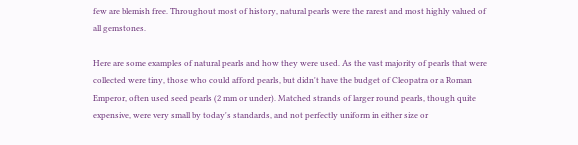few are blemish free. Throughout most of history, natural pearls were the rarest and most highly valued of all gemstones.

Here are some examples of natural pearls and how they were used. As the vast majority of pearls that were collected were tiny, those who could afford pearls, but didn't have the budget of Cleopatra or a Roman Emperor, often used seed pearls (2 mm or under). Matched strands of larger round pearls, though quite expensive, were very small by today's standards, and not perfectly uniform in either size or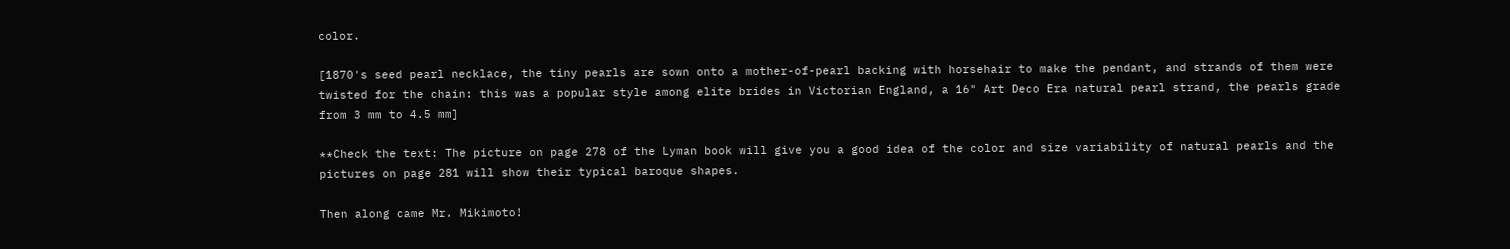color.

[1870's seed pearl necklace, the tiny pearls are sown onto a mother-of-pearl backing with horsehair to make the pendant, and strands of them were twisted for the chain: this was a popular style among elite brides in Victorian England, a 16" Art Deco Era natural pearl strand, the pearls grade from 3 mm to 4.5 mm]

**Check the text: The picture on page 278 of the Lyman book will give you a good idea of the color and size variability of natural pearls and the pictures on page 281 will show their typical baroque shapes.

Then along came Mr. Mikimoto!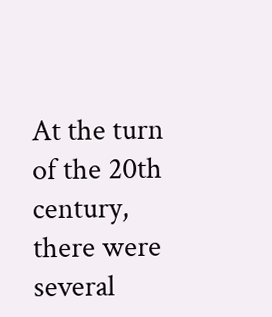At the turn of the 20th century, there were several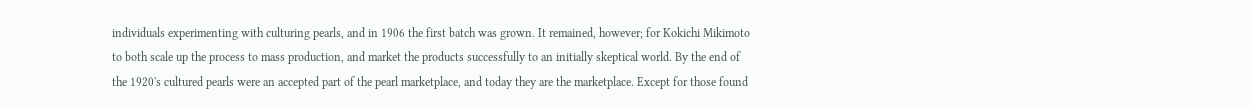individuals experimenting with culturing pearls, and in 1906 the first batch was grown. It remained, however; for Kokichi Mikimoto to both scale up the process to mass production, and market the products successfully to an initially skeptical world. By the end of the 1920's cultured pearls were an accepted part of the pearl marketplace, and today they are the marketplace. Except for those found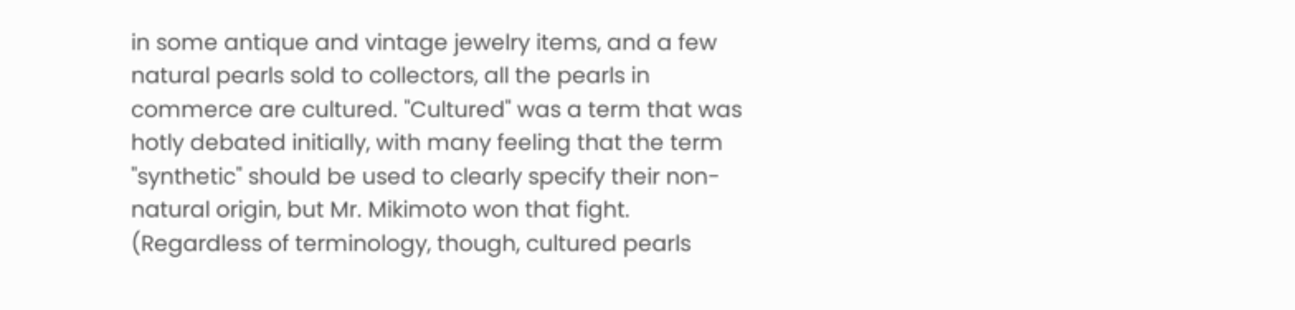in some antique and vintage jewelry items, and a few natural pearls sold to collectors, all the pearls in commerce are cultured. "Cultured" was a term that was hotly debated initially, with many feeling that the term "synthetic" should be used to clearly specify their non-natural origin, but Mr. Mikimoto won that fight. (Regardless of terminology, though, cultured pearls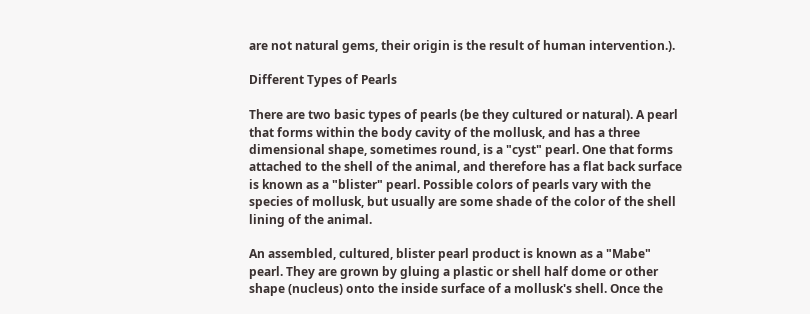are not natural gems, their origin is the result of human intervention.).

Different Types of Pearls

There are two basic types of pearls (be they cultured or natural). A pearl that forms within the body cavity of the mollusk, and has a three dimensional shape, sometimes round, is a "cyst" pearl. One that forms attached to the shell of the animal, and therefore has a flat back surface is known as a "blister" pearl. Possible colors of pearls vary with the species of mollusk, but usually are some shade of the color of the shell lining of the animal.

An assembled, cultured, blister pearl product is known as a "Mabe" pearl. They are grown by gluing a plastic or shell half dome or other shape (nucleus) onto the inside surface of a mollusk's shell. Once the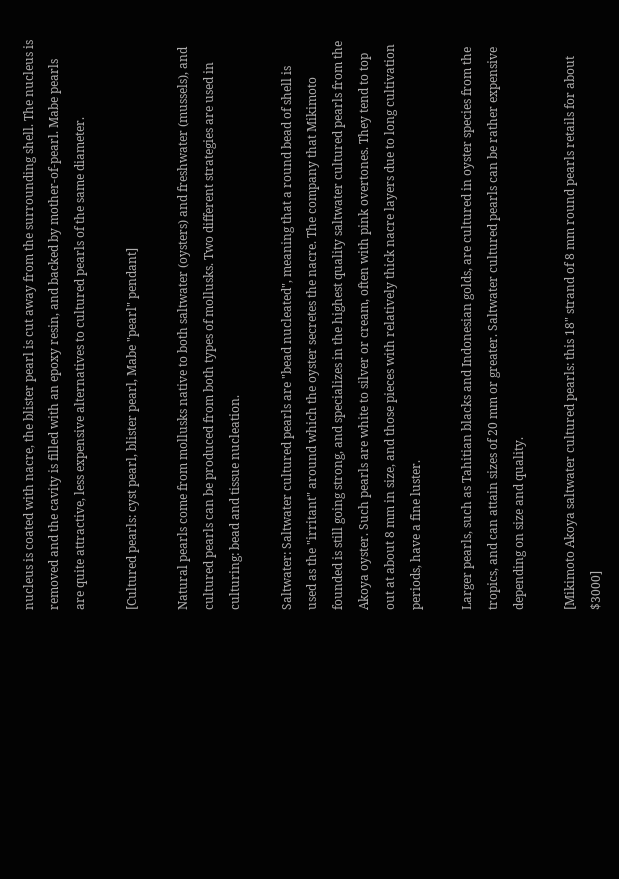nucleus is coated with nacre, the blister pearl is cut away from the surrounding shell. The nucleus is removed and the cavity is filled with an epoxy resin, and backed by mother-of-pearl. Mabe pearls are quite attractive, less expensive alternatives to cultured pearls of the same diameter.

[Cultured pearls: cyst pearl, blister pearl, Mabe "pearl" pendant]

Natural pearls come from mollusks native to both saltwater (oysters) and freshwater (mussels), and cultured pearls can be produced from both types of mollusks. Two different strategies are used in culturing: bead and tissue nucleation.

Saltwater: Saltwater cultured pearls are "bead nucleated", meaning that a round bead of shell is used as the "irritant" around which the oyster secretes the nacre. The company that Mikimoto founded is still going strong, and specializes in the highest quality saltwater cultured pearls from the Akoya oyster. Such pearls are white to silver or cream, often with pink overtones. They tend to top out at about 8 mm in size, and those pieces with relatively thick nacre layers due to long cultivation periods, have a fine luster.

Larger pearls, such as Tahitian blacks and Indonesian golds, are cultured in oyster species from the tropics, and can attain sizes of 20 mm or greater. Saltwater cultured pearls can be rather expensive depending on size and quality.

[Mikimoto Akoya saltwater cultured pearls: this 18" strand of 8 mm round pearls retails for about $3000]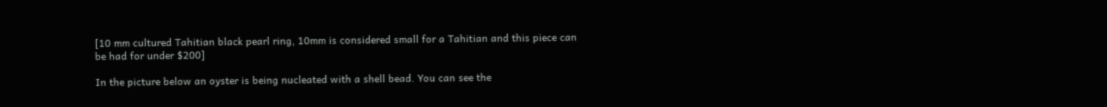[10 mm cultured Tahitian black pearl ring, 10mm is considered small for a Tahitian and this piece can be had for under $200]

In the picture below an oyster is being nucleated with a shell bead. You can see the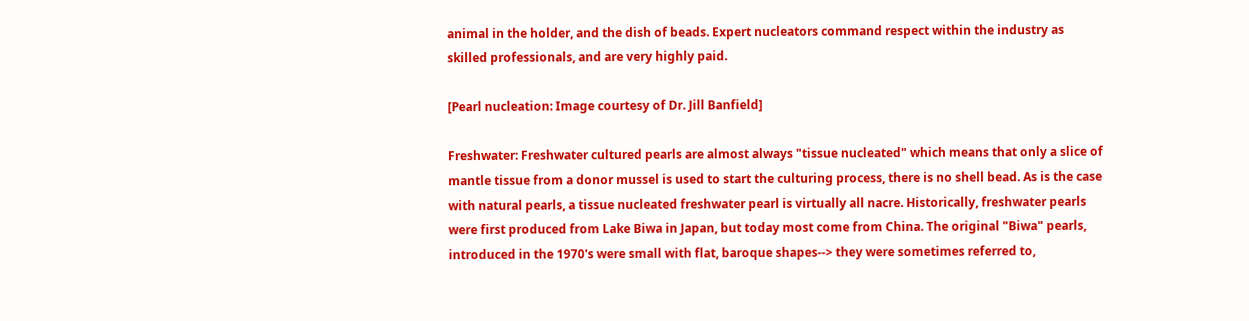animal in the holder, and the dish of beads. Expert nucleators command respect within the industry as skilled professionals, and are very highly paid.

[Pearl nucleation: Image courtesy of Dr. Jill Banfield]

Freshwater: Freshwater cultured pearls are almost always "tissue nucleated" which means that only a slice of mantle tissue from a donor mussel is used to start the culturing process, there is no shell bead. As is the case with natural pearls, a tissue nucleated freshwater pearl is virtually all nacre. Historically, freshwater pearls were first produced from Lake Biwa in Japan, but today most come from China. The original "Biwa" pearls, introduced in the 1970's were small with flat, baroque shapes--> they were sometimes referred to,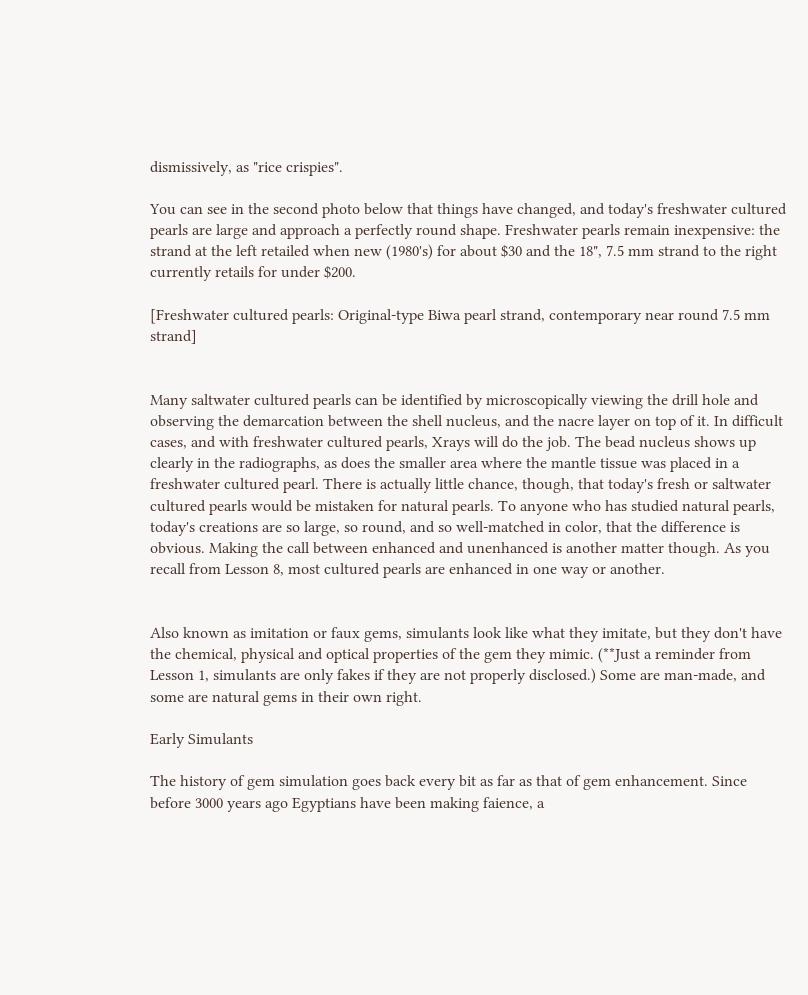dismissively, as "rice crispies".

You can see in the second photo below that things have changed, and today's freshwater cultured pearls are large and approach a perfectly round shape. Freshwater pearls remain inexpensive: the strand at the left retailed when new (1980's) for about $30 and the 18", 7.5 mm strand to the right currently retails for under $200.

[Freshwater cultured pearls: Original-type Biwa pearl strand, contemporary near round 7.5 mm strand]


Many saltwater cultured pearls can be identified by microscopically viewing the drill hole and observing the demarcation between the shell nucleus, and the nacre layer on top of it. In difficult cases, and with freshwater cultured pearls, Xrays will do the job. The bead nucleus shows up clearly in the radiographs, as does the smaller area where the mantle tissue was placed in a freshwater cultured pearl. There is actually little chance, though, that today's fresh or saltwater cultured pearls would be mistaken for natural pearls. To anyone who has studied natural pearls, today's creations are so large, so round, and so well-matched in color, that the difference is obvious. Making the call between enhanced and unenhanced is another matter though. As you recall from Lesson 8, most cultured pearls are enhanced in one way or another.


Also known as imitation or faux gems, simulants look like what they imitate, but they don't have the chemical, physical and optical properties of the gem they mimic. (**Just a reminder from Lesson 1, simulants are only fakes if they are not properly disclosed.) Some are man-made, and some are natural gems in their own right.

Early Simulants

The history of gem simulation goes back every bit as far as that of gem enhancement. Since before 3000 years ago Egyptians have been making faience, a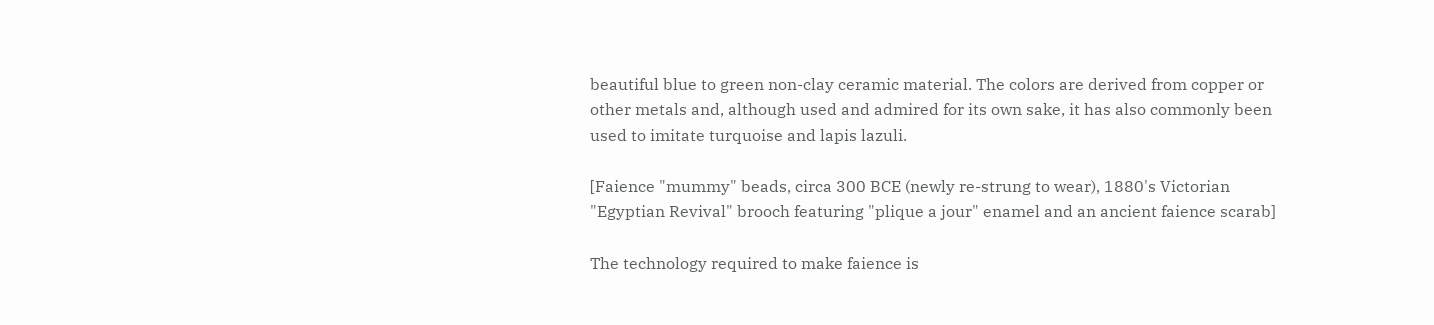beautiful blue to green non-clay ceramic material. The colors are derived from copper or other metals and, although used and admired for its own sake, it has also commonly been used to imitate turquoise and lapis lazuli.

[Faience "mummy" beads, circa 300 BCE (newly re-strung to wear), 1880's Victorian "Egyptian Revival" brooch featuring "plique a jour" enamel and an ancient faience scarab]

The technology required to make faience is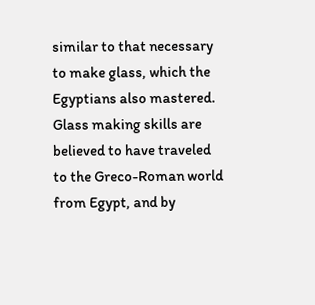similar to that necessary to make glass, which the Egyptians also mastered. Glass making skills are believed to have traveled to the Greco-Roman world from Egypt, and by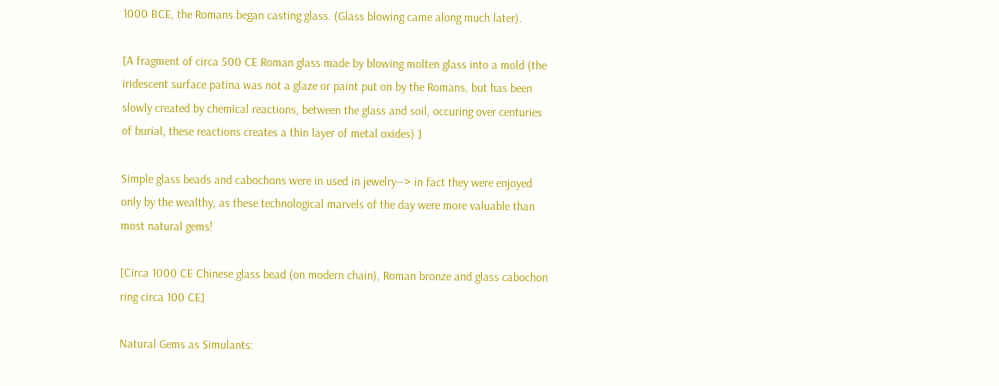1000 BCE, the Romans began casting glass. (Glass blowing came along much later).

[A fragment of circa 500 CE Roman glass made by blowing molten glass into a mold (the iridescent surface patina was not a glaze or paint put on by the Romans, but has been slowly created by chemical reactions, between the glass and soil, occuring over centuries of burial, these reactions creates a thin layer of metal oxides) ]

Simple glass beads and cabochons were in used in jewelry--> in fact they were enjoyed only by the wealthy, as these technological marvels of the day were more valuable than most natural gems!

[Circa 1000 CE Chinese glass bead (on modern chain), Roman bronze and glass cabochon ring circa 100 CE]

Natural Gems as Simulants: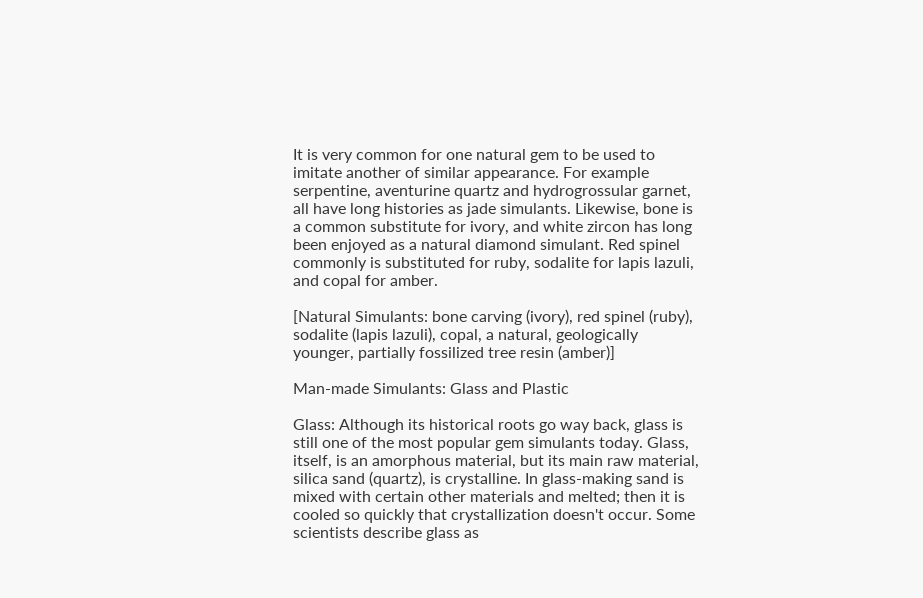It is very common for one natural gem to be used to imitate another of similar appearance. For example serpentine, aventurine quartz and hydrogrossular garnet, all have long histories as jade simulants. Likewise, bone is a common substitute for ivory, and white zircon has long been enjoyed as a natural diamond simulant. Red spinel commonly is substituted for ruby, sodalite for lapis lazuli, and copal for amber.

[Natural Simulants: bone carving (ivory), red spinel (ruby), sodalite (lapis lazuli), copal, a natural, geologically younger, partially fossilized tree resin (amber)]

Man-made Simulants: Glass and Plastic

Glass: Although its historical roots go way back, glass is still one of the most popular gem simulants today. Glass, itself, is an amorphous material, but its main raw material, silica sand (quartz), is crystalline. In glass-making sand is mixed with certain other materials and melted; then it is cooled so quickly that crystallization doesn't occur. Some scientists describe glass as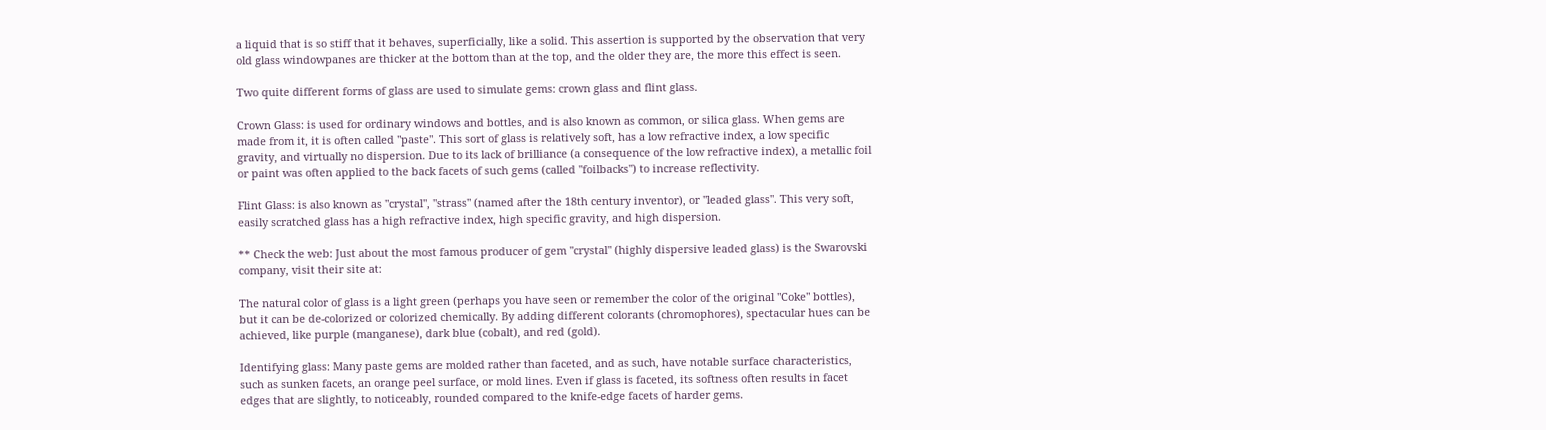a liquid that is so stiff that it behaves, superficially, like a solid. This assertion is supported by the observation that very old glass windowpanes are thicker at the bottom than at the top, and the older they are, the more this effect is seen.

Two quite different forms of glass are used to simulate gems: crown glass and flint glass.

Crown Glass: is used for ordinary windows and bottles, and is also known as common, or silica glass. When gems are made from it, it is often called "paste". This sort of glass is relatively soft, has a low refractive index, a low specific gravity, and virtually no dispersion. Due to its lack of brilliance (a consequence of the low refractive index), a metallic foil or paint was often applied to the back facets of such gems (called "foilbacks") to increase reflectivity.

Flint Glass: is also known as "crystal", "strass" (named after the 18th century inventor), or "leaded glass". This very soft, easily scratched glass has a high refractive index, high specific gravity, and high dispersion.

** Check the web: Just about the most famous producer of gem "crystal" (highly dispersive leaded glass) is the Swarovski company, visit their site at:

The natural color of glass is a light green (perhaps you have seen or remember the color of the original "Coke" bottles), but it can be de-colorized or colorized chemically. By adding different colorants (chromophores), spectacular hues can be achieved, like purple (manganese), dark blue (cobalt), and red (gold).

Identifying glass: Many paste gems are molded rather than faceted, and as such, have notable surface characteristics, such as sunken facets, an orange peel surface, or mold lines. Even if glass is faceted, its softness often results in facet edges that are slightly, to noticeably, rounded compared to the knife-edge facets of harder gems.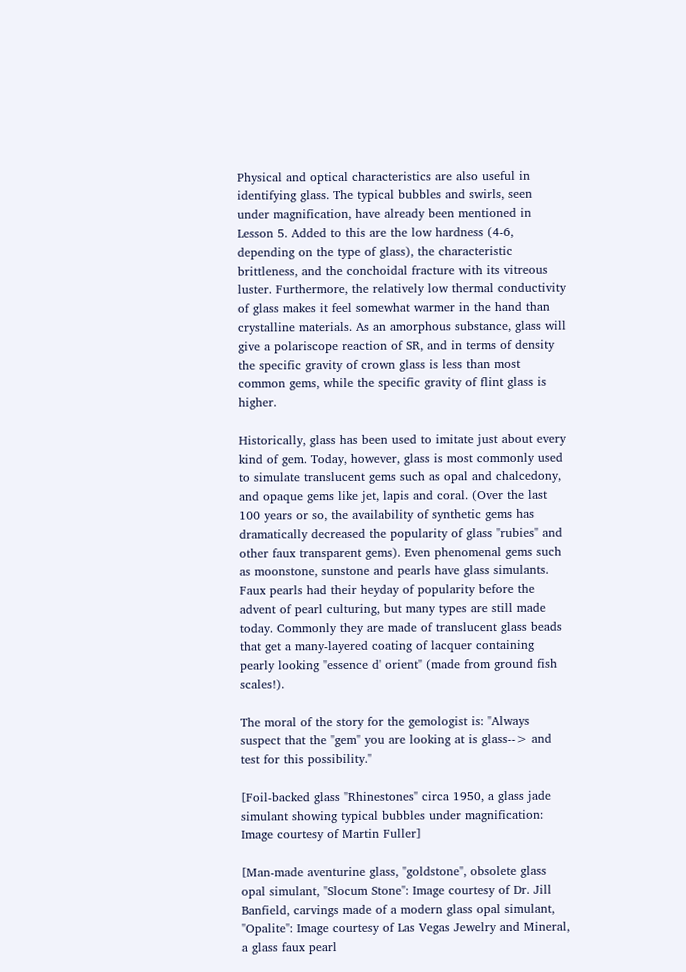Physical and optical characteristics are also useful in identifying glass. The typical bubbles and swirls, seen under magnification, have already been mentioned in Lesson 5. Added to this are the low hardness (4-6, depending on the type of glass), the characteristic brittleness, and the conchoidal fracture with its vitreous luster. Furthermore, the relatively low thermal conductivity of glass makes it feel somewhat warmer in the hand than crystalline materials. As an amorphous substance, glass will give a polariscope reaction of SR, and in terms of density the specific gravity of crown glass is less than most common gems, while the specific gravity of flint glass is higher.

Historically, glass has been used to imitate just about every kind of gem. Today, however, glass is most commonly used to simulate translucent gems such as opal and chalcedony, and opaque gems like jet, lapis and coral. (Over the last 100 years or so, the availability of synthetic gems has dramatically decreased the popularity of glass "rubies" and other faux transparent gems). Even phenomenal gems such as moonstone, sunstone and pearls have glass simulants. Faux pearls had their heyday of popularity before the advent of pearl culturing, but many types are still made today. Commonly they are made of translucent glass beads that get a many-layered coating of lacquer containing pearly looking "essence d' orient" (made from ground fish scales!).

The moral of the story for the gemologist is: "Always suspect that the "gem" you are looking at is glass--> and test for this possibility."

[Foil-backed glass "Rhinestones" circa 1950, a glass jade simulant showing typical bubbles under magnification: Image courtesy of Martin Fuller]

[Man-made aventurine glass, "goldstone", obsolete glass opal simulant, "Slocum Stone": Image courtesy of Dr. Jill Banfield, carvings made of a modern glass opal simulant, "Opalite": Image courtesy of Las Vegas Jewelry and Mineral, a glass faux pearl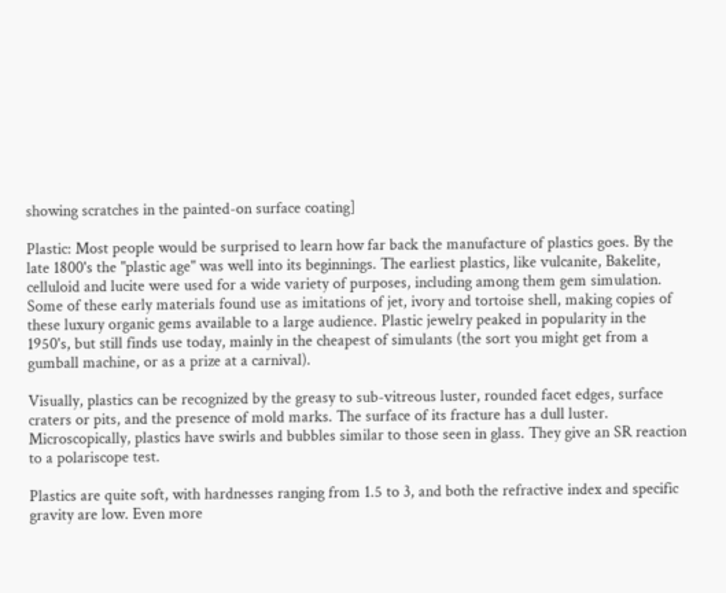showing scratches in the painted-on surface coating]

Plastic: Most people would be surprised to learn how far back the manufacture of plastics goes. By the late 1800's the "plastic age" was well into its beginnings. The earliest plastics, like vulcanite, Bakelite, celluloid and lucite were used for a wide variety of purposes, including among them gem simulation. Some of these early materials found use as imitations of jet, ivory and tortoise shell, making copies of these luxury organic gems available to a large audience. Plastic jewelry peaked in popularity in the 1950's, but still finds use today, mainly in the cheapest of simulants (the sort you might get from a gumball machine, or as a prize at a carnival).

Visually, plastics can be recognized by the greasy to sub-vitreous luster, rounded facet edges, surface craters or pits, and the presence of mold marks. The surface of its fracture has a dull luster. Microscopically, plastics have swirls and bubbles similar to those seen in glass. They give an SR reaction to a polariscope test.

Plastics are quite soft, with hardnesses ranging from 1.5 to 3, and both the refractive index and specific gravity are low. Even more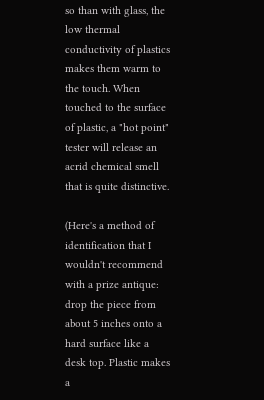so than with glass, the low thermal conductivity of plastics makes them warm to the touch. When touched to the surface of plastic, a "hot point" tester will release an acrid chemical smell that is quite distinctive.

(Here's a method of identification that I wouldn't recommend with a prize antique: drop the piece from about 5 inches onto a hard surface like a desk top. Plastic makes a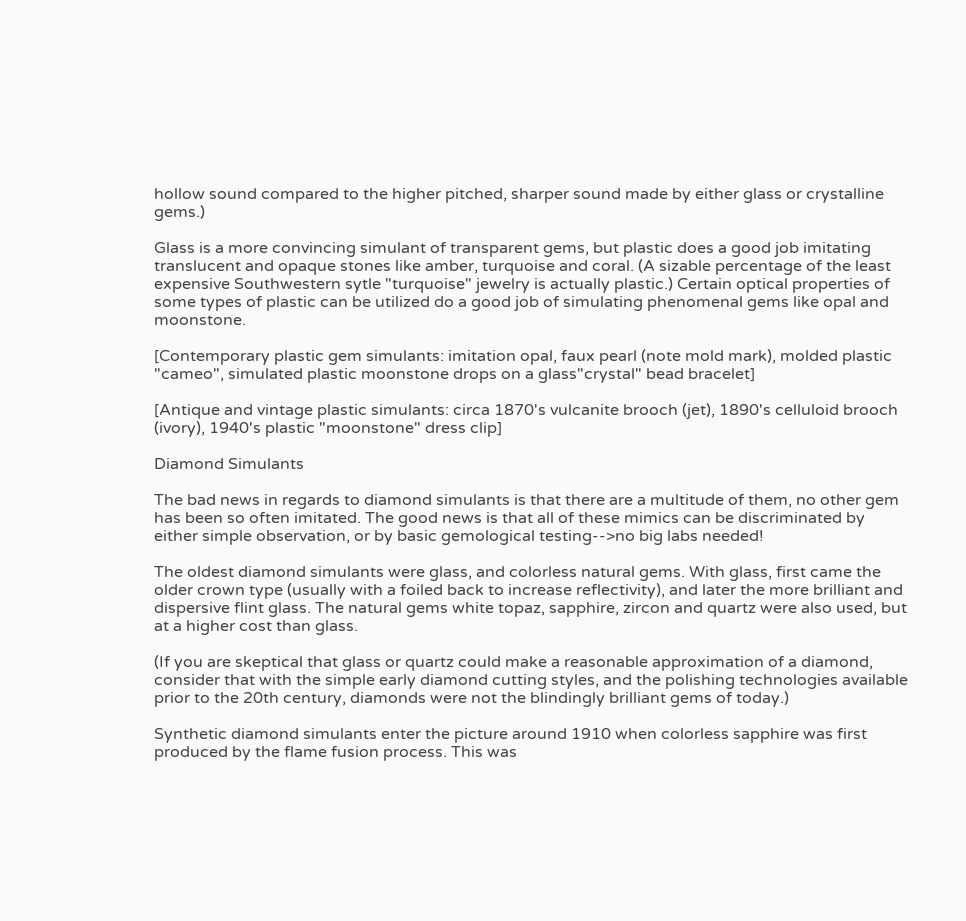hollow sound compared to the higher pitched, sharper sound made by either glass or crystalline gems.)

Glass is a more convincing simulant of transparent gems, but plastic does a good job imitating translucent and opaque stones like amber, turquoise and coral. (A sizable percentage of the least expensive Southwestern sytle "turquoise" jewelry is actually plastic.) Certain optical properties of some types of plastic can be utilized do a good job of simulating phenomenal gems like opal and moonstone.

[Contemporary plastic gem simulants: imitation opal, faux pearl (note mold mark), molded plastic "cameo", simulated plastic moonstone drops on a glass"crystal" bead bracelet]

[Antique and vintage plastic simulants: circa 1870's vulcanite brooch (jet), 1890's celluloid brooch (ivory), 1940's plastic "moonstone" dress clip]

Diamond Simulants

The bad news in regards to diamond simulants is that there are a multitude of them, no other gem has been so often imitated. The good news is that all of these mimics can be discriminated by either simple observation, or by basic gemological testing-->no big labs needed!

The oldest diamond simulants were glass, and colorless natural gems. With glass, first came the older crown type (usually with a foiled back to increase reflectivity), and later the more brilliant and dispersive flint glass. The natural gems white topaz, sapphire, zircon and quartz were also used, but at a higher cost than glass.

(If you are skeptical that glass or quartz could make a reasonable approximation of a diamond, consider that with the simple early diamond cutting styles, and the polishing technologies available prior to the 20th century, diamonds were not the blindingly brilliant gems of today.)

Synthetic diamond simulants enter the picture around 1910 when colorless sapphire was first produced by the flame fusion process. This was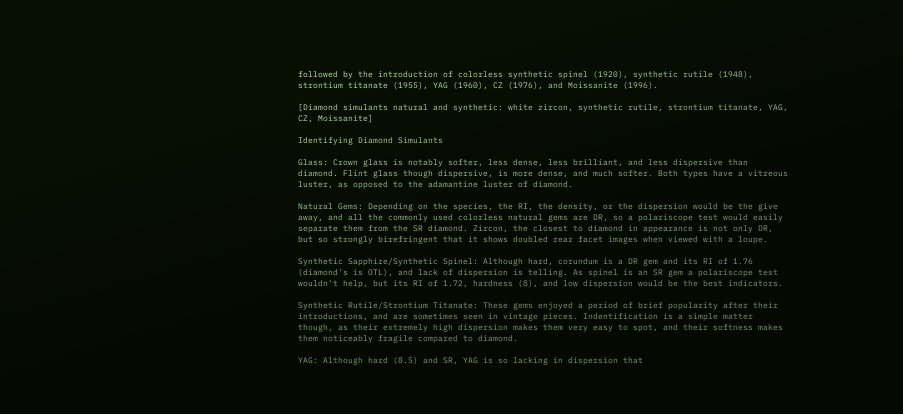followed by the introduction of colorless synthetic spinel (1920), synthetic rutile (1948), strontium titanate (1955), YAG (1960), CZ (1976), and Moissanite (1996).

[Diamond simulants natural and synthetic: white zircon, synthetic rutile, strontium titanate, YAG, CZ, Moissanite]

Identifying Diamond Simulants

Glass: Crown glass is notably softer, less dense, less brilliant, and less dispersive than diamond. Flint glass though dispersive, is more dense, and much softer. Both types have a vitreous luster, as opposed to the adamantine luster of diamond.

Natural Gems: Depending on the species, the RI, the density, or the dispersion would be the give away, and all the commonly used colorless natural gems are DR, so a polariscope test would easily separate them from the SR diamond. Zircon, the closest to diamond in appearance is not only DR, but so strongly birefringent that it shows doubled rear facet images when viewed with a loupe.

Synthetic Sapphire/Synthetic Spinel: Although hard, corundum is a DR gem and its RI of 1.76 (diamond's is OTL), and lack of dispersion is telling. As spinel is an SR gem a polariscope test wouldn't help, but its RI of 1.72, hardness (8), and low dispersion would be the best indicators.

Synthetic Rutile/Strontium Titanate: These gems enjoyed a period of brief popularity after their introductions, and are sometimes seen in vintage pieces. Indentification is a simple matter though, as their extremely high dispersion makes them very easy to spot, and their softness makes them noticeably fragile compared to diamond.

YAG: Although hard (8.5) and SR, YAG is so lacking in dispersion that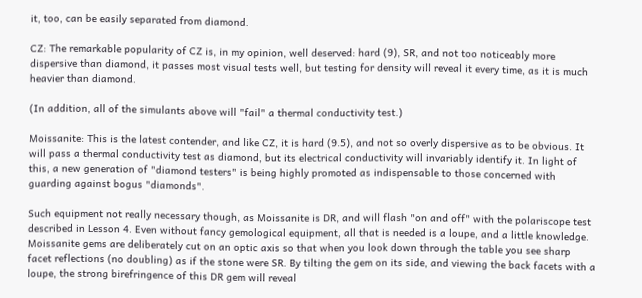it, too, can be easily separated from diamond.

CZ: The remarkable popularity of CZ is, in my opinion, well deserved: hard (9), SR, and not too noticeably more dispersive than diamond, it passes most visual tests well, but testing for density will reveal it every time, as it is much heavier than diamond.

(In addition, all of the simulants above will "fail" a thermal conductivity test.)

Moissanite: This is the latest contender, and like CZ, it is hard (9.5), and not so overly dispersive as to be obvious. It will pass a thermal conductivity test as diamond, but its electrical conductivity will invariably identify it. In light of this, a new generation of "diamond testers" is being highly promoted as indispensable to those concerned with guarding against bogus "diamonds".

Such equipment not really necessary though, as Moissanite is DR, and will flash "on and off" with the polariscope test described in Lesson 4. Even without fancy gemological equipment, all that is needed is a loupe, and a little knowledge. Moissanite gems are deliberately cut on an optic axis so that when you look down through the table you see sharp facet reflections (no doubling) as if the stone were SR. By tilting the gem on its side, and viewing the back facets with a loupe, the strong birefringence of this DR gem will reveal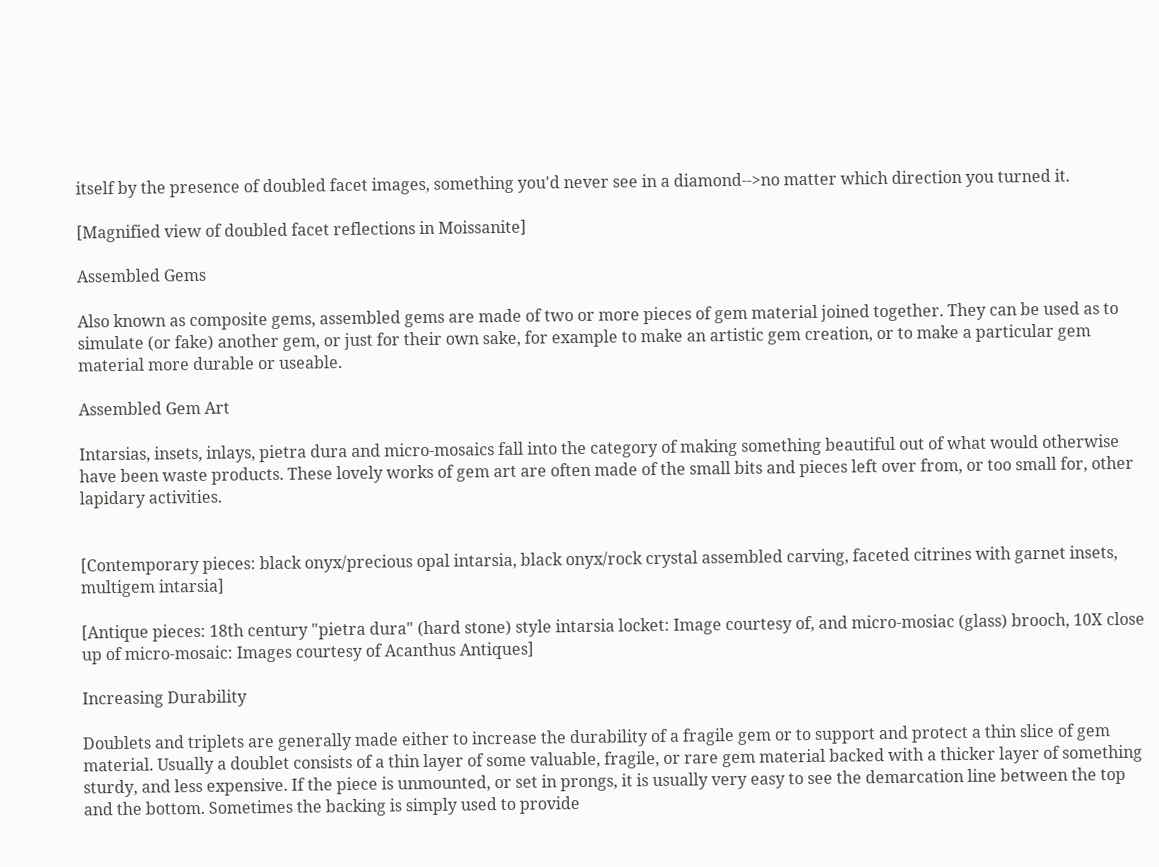itself by the presence of doubled facet images, something you'd never see in a diamond-->no matter which direction you turned it.

[Magnified view of doubled facet reflections in Moissanite]

Assembled Gems

Also known as composite gems, assembled gems are made of two or more pieces of gem material joined together. They can be used as to simulate (or fake) another gem, or just for their own sake, for example to make an artistic gem creation, or to make a particular gem material more durable or useable.

Assembled Gem Art

Intarsias, insets, inlays, pietra dura and micro-mosaics fall into the category of making something beautiful out of what would otherwise have been waste products. These lovely works of gem art are often made of the small bits and pieces left over from, or too small for, other lapidary activities.


[Contemporary pieces: black onyx/precious opal intarsia, black onyx/rock crystal assembled carving, faceted citrines with garnet insets, multigem intarsia]

[Antique pieces: 18th century "pietra dura" (hard stone) style intarsia locket: Image courtesy of, and micro-mosiac (glass) brooch, 10X close up of micro-mosaic: Images courtesy of Acanthus Antiques]

Increasing Durability

Doublets and triplets are generally made either to increase the durability of a fragile gem or to support and protect a thin slice of gem material. Usually a doublet consists of a thin layer of some valuable, fragile, or rare gem material backed with a thicker layer of something sturdy, and less expensive. If the piece is unmounted, or set in prongs, it is usually very easy to see the demarcation line between the top and the bottom. Sometimes the backing is simply used to provide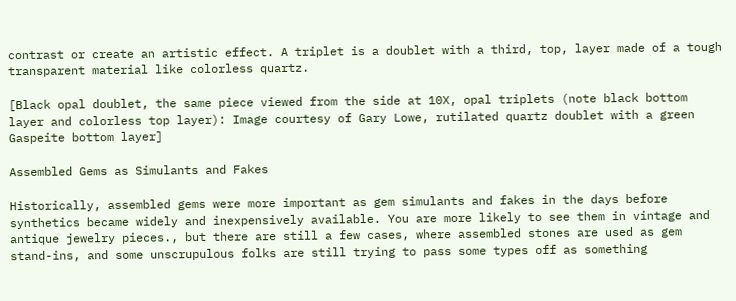contrast or create an artistic effect. A triplet is a doublet with a third, top, layer made of a tough transparent material like colorless quartz.

[Black opal doublet, the same piece viewed from the side at 10X, opal triplets (note black bottom layer and colorless top layer): Image courtesy of Gary Lowe, rutilated quartz doublet with a green Gaspeite bottom layer]

Assembled Gems as Simulants and Fakes

Historically, assembled gems were more important as gem simulants and fakes in the days before synthetics became widely and inexpensively available. You are more likely to see them in vintage and antique jewelry pieces., but there are still a few cases, where assembled stones are used as gem stand-ins, and some unscrupulous folks are still trying to pass some types off as something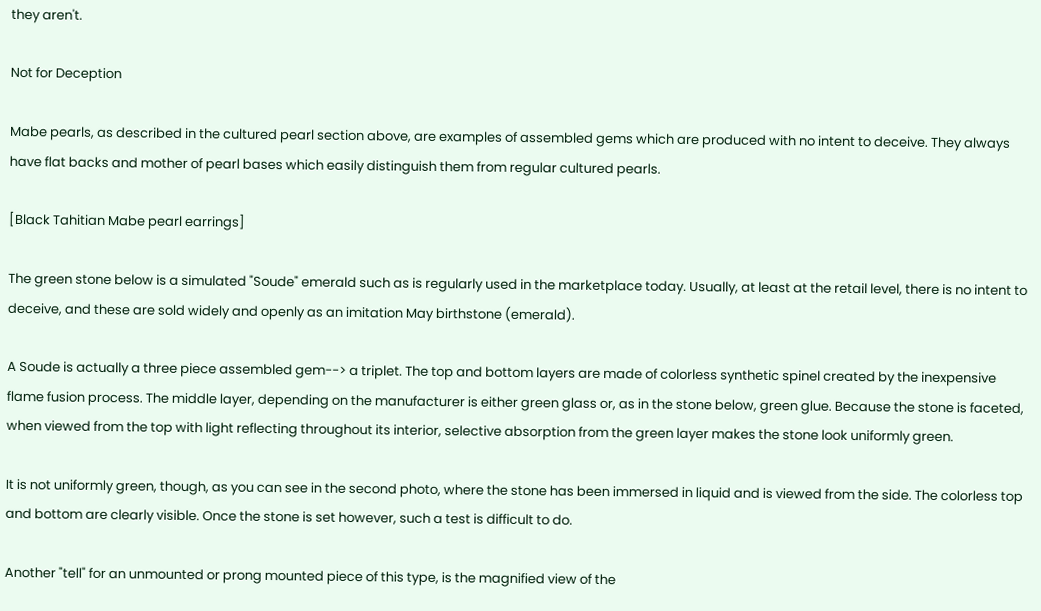they aren't.

Not for Deception

Mabe pearls, as described in the cultured pearl section above, are examples of assembled gems which are produced with no intent to deceive. They always have flat backs and mother of pearl bases which easily distinguish them from regular cultured pearls.

[Black Tahitian Mabe pearl earrings]

The green stone below is a simulated "Soude" emerald such as is regularly used in the marketplace today. Usually, at least at the retail level, there is no intent to deceive, and these are sold widely and openly as an imitation May birthstone (emerald).

A Soude is actually a three piece assembled gem--> a triplet. The top and bottom layers are made of colorless synthetic spinel created by the inexpensive flame fusion process. The middle layer, depending on the manufacturer is either green glass or, as in the stone below, green glue. Because the stone is faceted, when viewed from the top with light reflecting throughout its interior, selective absorption from the green layer makes the stone look uniformly green.

It is not uniformly green, though, as you can see in the second photo, where the stone has been immersed in liquid and is viewed from the side. The colorless top and bottom are clearly visible. Once the stone is set however, such a test is difficult to do.

Another "tell" for an unmounted or prong mounted piece of this type, is the magnified view of the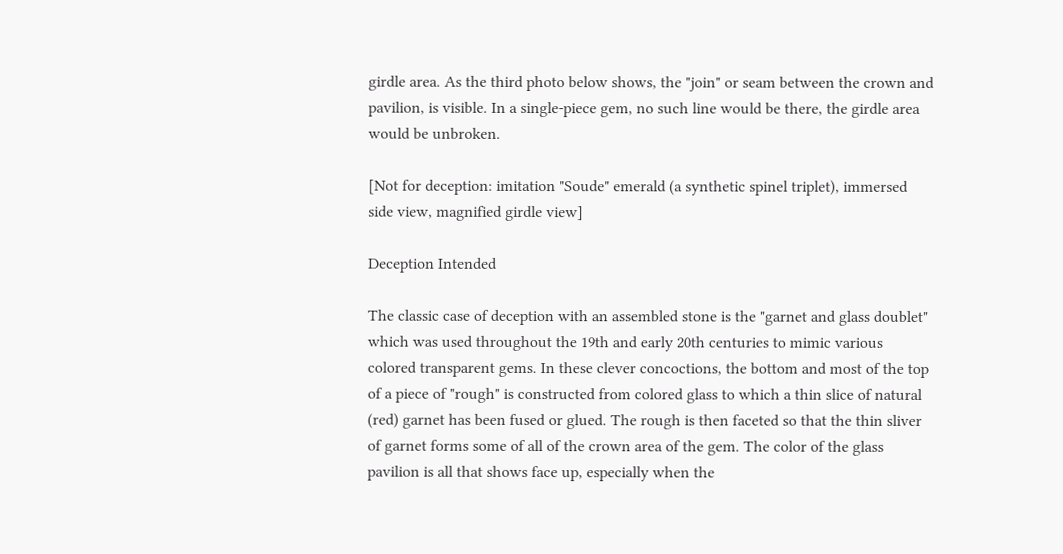girdle area. As the third photo below shows, the "join" or seam between the crown and pavilion, is visible. In a single-piece gem, no such line would be there, the girdle area would be unbroken.

[Not for deception: imitation "Soude" emerald (a synthetic spinel triplet), immersed side view, magnified girdle view]

Deception Intended

The classic case of deception with an assembled stone is the "garnet and glass doublet" which was used throughout the 19th and early 20th centuries to mimic various colored transparent gems. In these clever concoctions, the bottom and most of the top of a piece of "rough" is constructed from colored glass to which a thin slice of natural (red) garnet has been fused or glued. The rough is then faceted so that the thin sliver of garnet forms some of all of the crown area of the gem. The color of the glass pavilion is all that shows face up, especially when the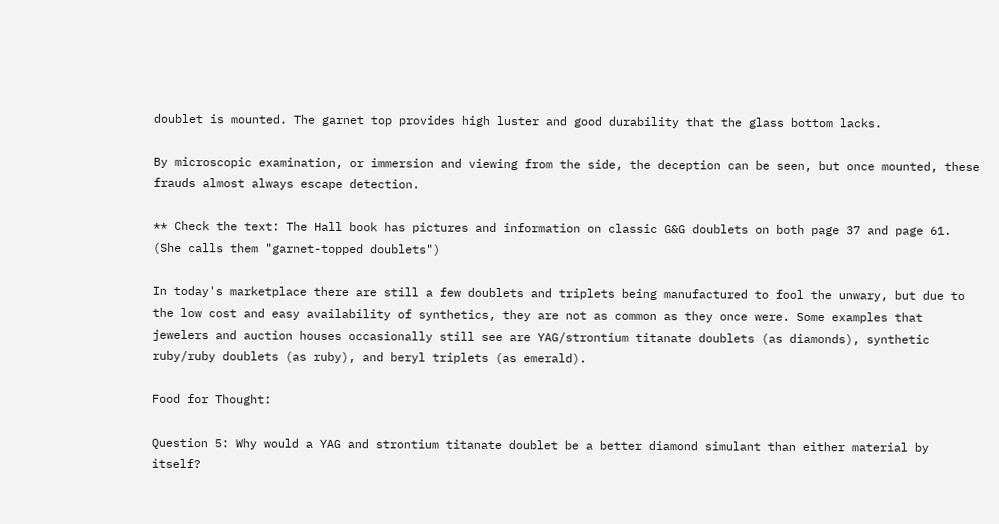doublet is mounted. The garnet top provides high luster and good durability that the glass bottom lacks.

By microscopic examination, or immersion and viewing from the side, the deception can be seen, but once mounted, these frauds almost always escape detection.

** Check the text: The Hall book has pictures and information on classic G&G doublets on both page 37 and page 61. (She calls them "garnet-topped doublets")

In today's marketplace there are still a few doublets and triplets being manufactured to fool the unwary, but due to the low cost and easy availability of synthetics, they are not as common as they once were. Some examples that jewelers and auction houses occasionally still see are YAG/strontium titanate doublets (as diamonds), synthetic ruby/ruby doublets (as ruby), and beryl triplets (as emerald).

Food for Thought:

Question 5: Why would a YAG and strontium titanate doublet be a better diamond simulant than either material by itself?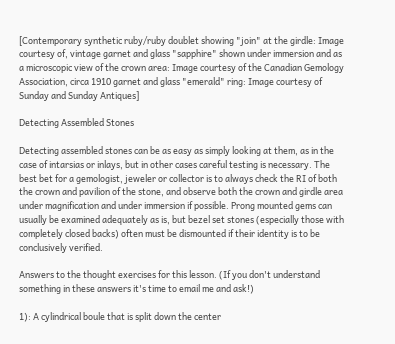[Contemporary synthetic ruby/ruby doublet showing "join" at the girdle: Image courtesy of, vintage garnet and glass "sapphire" shown under immersion and as a microscopic view of the crown area: Image courtesy of the Canadian Gemology Association, circa 1910 garnet and glass "emerald" ring: Image courtesy of Sunday and Sunday Antiques]

Detecting Assembled Stones

Detecting assembled stones can be as easy as simply looking at them, as in the case of intarsias or inlays, but in other cases careful testing is necessary. The best bet for a gemologist, jeweler or collector is to always check the RI of both the crown and pavilion of the stone, and observe both the crown and girdle area under magnification and under immersion if possible. Prong mounted gems can usually be examined adequately as is, but bezel set stones (especially those with completely closed backs) often must be dismounted if their identity is to be conclusively verified.

Answers to the thought exercises for this lesson. (If you don't understand something in these answers it's time to email me and ask!)

1): A cylindrical boule that is split down the center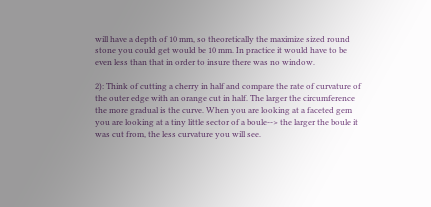will have a depth of 10 mm, so theoretically the maximize sized round stone you could get would be 10 mm. In practice it would have to be even less than that in order to insure there was no window.

2): Think of cutting a cherry in half and compare the rate of curvature of the outer edge with an orange cut in half. The larger the circumference the more gradual is the curve. When you are looking at a faceted gem you are looking at a tiny little sector of a boule--> the larger the boule it was cut from, the less curvature you will see.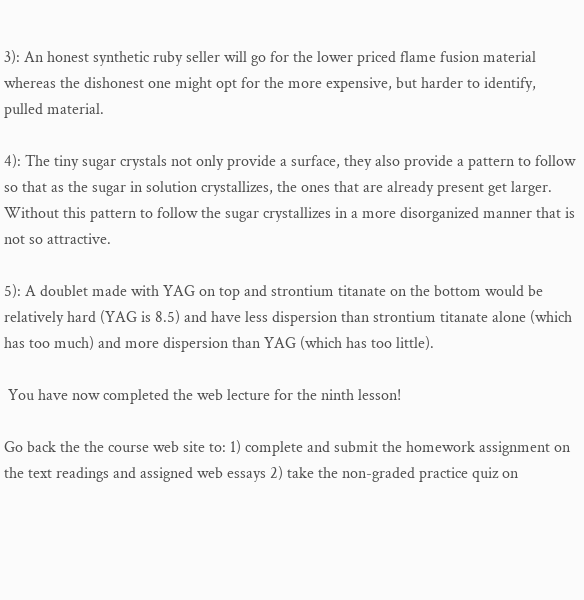3): An honest synthetic ruby seller will go for the lower priced flame fusion material whereas the dishonest one might opt for the more expensive, but harder to identify, pulled material.

4): The tiny sugar crystals not only provide a surface, they also provide a pattern to follow so that as the sugar in solution crystallizes, the ones that are already present get larger. Without this pattern to follow the sugar crystallizes in a more disorganized manner that is not so attractive.

5): A doublet made with YAG on top and strontium titanate on the bottom would be relatively hard (YAG is 8.5) and have less dispersion than strontium titanate alone (which has too much) and more dispersion than YAG (which has too little).

 You have now completed the web lecture for the ninth lesson!

Go back the the course web site to: 1) complete and submit the homework assignment on the text readings and assigned web essays 2) take the non-graded practice quiz on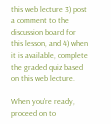this web lecture 3) post a comment to the discussion board for this lesson, and 4) when it is available, complete the graded quiz based on this web lecture.

When you're ready, proceed on to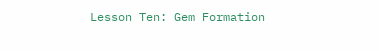Lesson Ten: Gem Formation